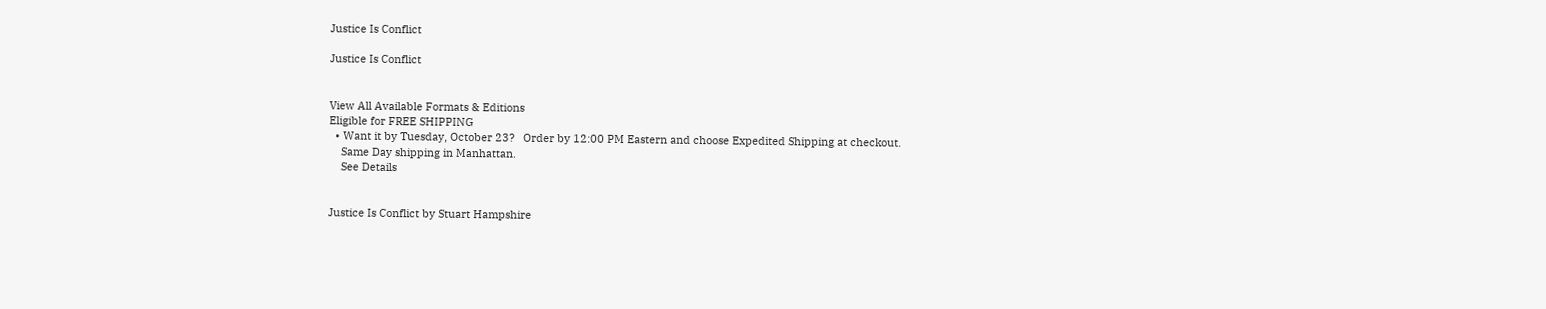Justice Is Conflict

Justice Is Conflict


View All Available Formats & Editions
Eligible for FREE SHIPPING
  • Want it by Tuesday, October 23?   Order by 12:00 PM Eastern and choose Expedited Shipping at checkout.
    Same Day shipping in Manhattan.
    See Details


Justice Is Conflict by Stuart Hampshire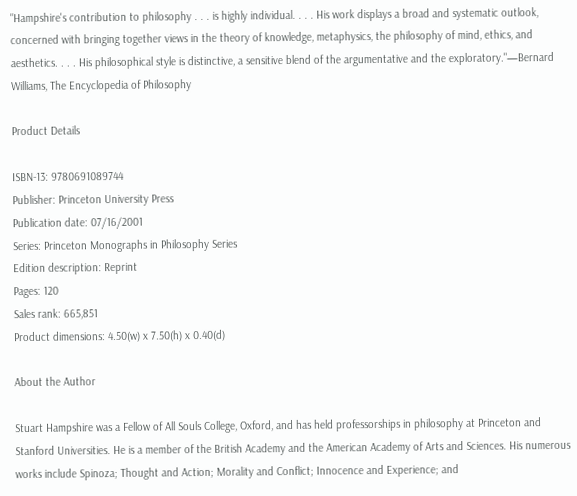"Hampshire's contribution to philosophy . . . is highly individual. . . . His work displays a broad and systematic outlook, concerned with bringing together views in the theory of knowledge, metaphysics, the philosophy of mind, ethics, and aesthetics. . . . His philosophical style is distinctive, a sensitive blend of the argumentative and the exploratory."—Bernard Williams, The Encyclopedia of Philosophy

Product Details

ISBN-13: 9780691089744
Publisher: Princeton University Press
Publication date: 07/16/2001
Series: Princeton Monographs in Philosophy Series
Edition description: Reprint
Pages: 120
Sales rank: 665,851
Product dimensions: 4.50(w) x 7.50(h) x 0.40(d)

About the Author

Stuart Hampshire was a Fellow of All Souls College, Oxford, and has held professorships in philosophy at Princeton and Stanford Universities. He is a member of the British Academy and the American Academy of Arts and Sciences. His numerous works include Spinoza; Thought and Action; Morality and Conflict; Innocence and Experience; and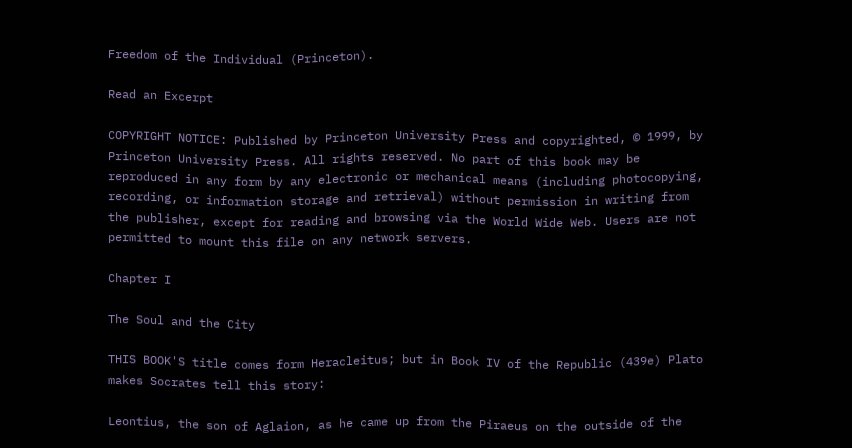Freedom of the Individual (Princeton).

Read an Excerpt

COPYRIGHT NOTICE: Published by Princeton University Press and copyrighted, © 1999, by Princeton University Press. All rights reserved. No part of this book may be reproduced in any form by any electronic or mechanical means (including photocopying, recording, or information storage and retrieval) without permission in writing from the publisher, except for reading and browsing via the World Wide Web. Users are not permitted to mount this file on any network servers.

Chapter I

The Soul and the City

THIS BOOK'S title comes form Heracleitus; but in Book IV of the Republic (439e) Plato makes Socrates tell this story:

Leontius, the son of Aglaion, as he came up from the Piraeus on the outside of the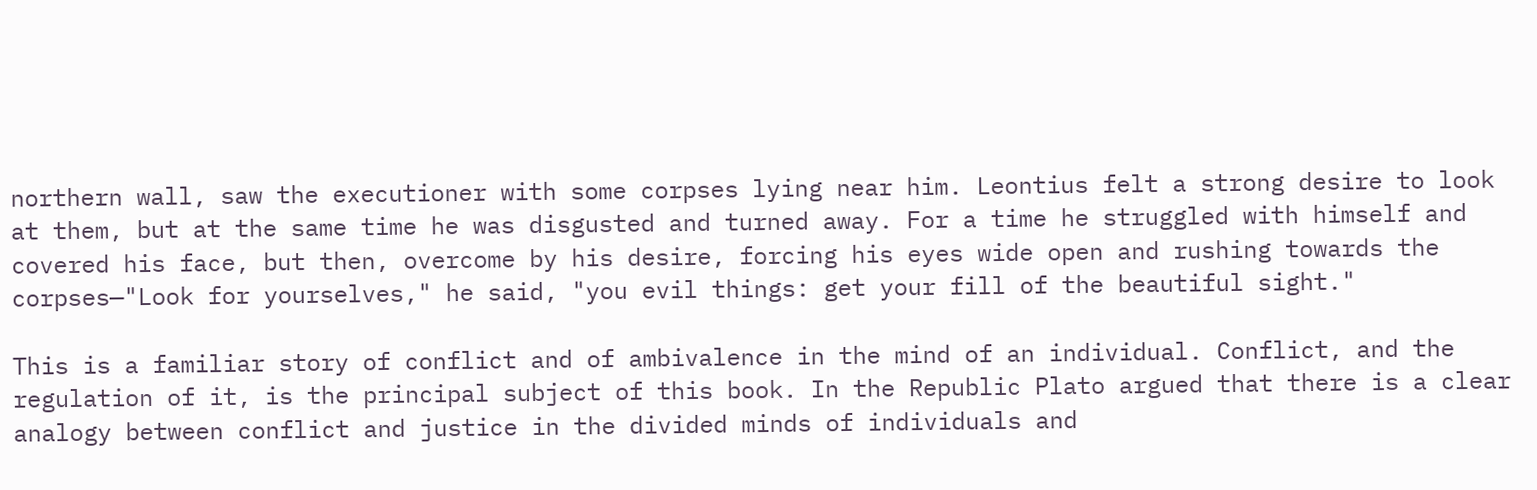northern wall, saw the executioner with some corpses lying near him. Leontius felt a strong desire to look at them, but at the same time he was disgusted and turned away. For a time he struggled with himself and covered his face, but then, overcome by his desire, forcing his eyes wide open and rushing towards the corpses—"Look for yourselves," he said, "you evil things: get your fill of the beautiful sight."

This is a familiar story of conflict and of ambivalence in the mind of an individual. Conflict, and the regulation of it, is the principal subject of this book. In the Republic Plato argued that there is a clear analogy between conflict and justice in the divided minds of individuals and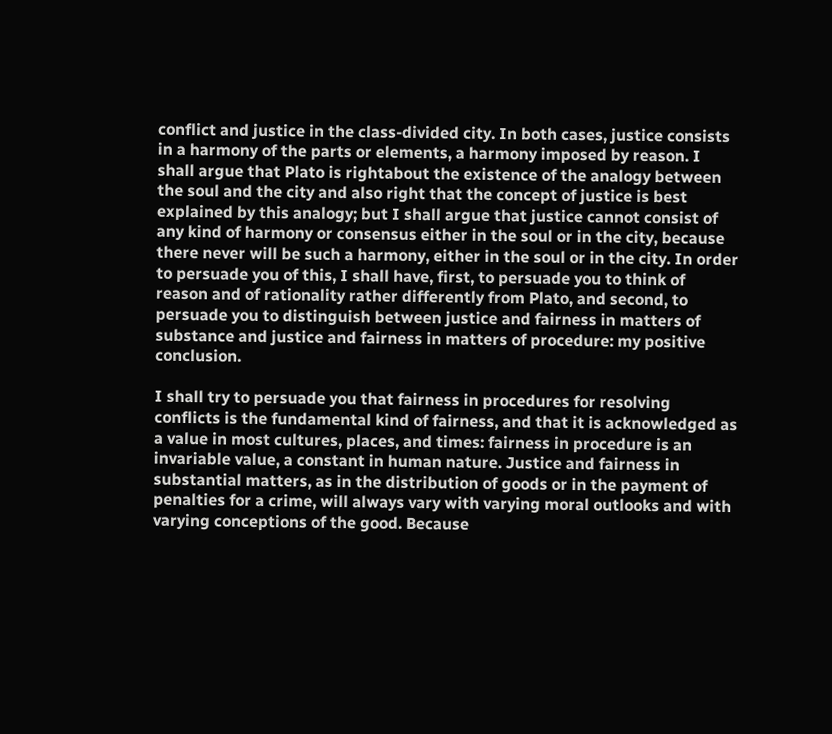conflict and justice in the class-divided city. In both cases, justice consists in a harmony of the parts or elements, a harmony imposed by reason. I shall argue that Plato is rightabout the existence of the analogy between the soul and the city and also right that the concept of justice is best explained by this analogy; but I shall argue that justice cannot consist of any kind of harmony or consensus either in the soul or in the city, because there never will be such a harmony, either in the soul or in the city. In order to persuade you of this, I shall have, first, to persuade you to think of reason and of rationality rather differently from Plato, and second, to persuade you to distinguish between justice and fairness in matters of substance and justice and fairness in matters of procedure: my positive conclusion.

I shall try to persuade you that fairness in procedures for resolving conflicts is the fundamental kind of fairness, and that it is acknowledged as a value in most cultures, places, and times: fairness in procedure is an invariable value, a constant in human nature. Justice and fairness in substantial matters, as in the distribution of goods or in the payment of penalties for a crime, will always vary with varying moral outlooks and with varying conceptions of the good. Because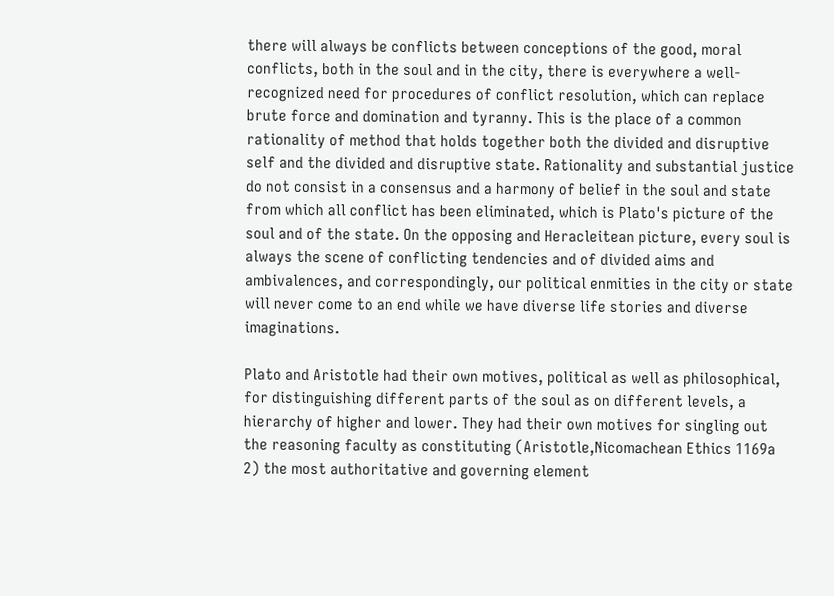there will always be conflicts between conceptions of the good, moral conflicts, both in the soul and in the city, there is everywhere a well-recognized need for procedures of conflict resolution, which can replace brute force and domination and tyranny. This is the place of a common rationality of method that holds together both the divided and disruptive self and the divided and disruptive state. Rationality and substantial justice do not consist in a consensus and a harmony of belief in the soul and state from which all conflict has been eliminated, which is Plato's picture of the soul and of the state. On the opposing and Heracleitean picture, every soul is always the scene of conflicting tendencies and of divided aims and ambivalences, and correspondingly, our political enmities in the city or state will never come to an end while we have diverse life stories and diverse imaginations.

Plato and Aristotle had their own motives, political as well as philosophical, for distinguishing different parts of the soul as on different levels, a hierarchy of higher and lower. They had their own motives for singling out the reasoning faculty as constituting (Aristotle,Nicomachean Ethics 1169a 2) the most authoritative and governing element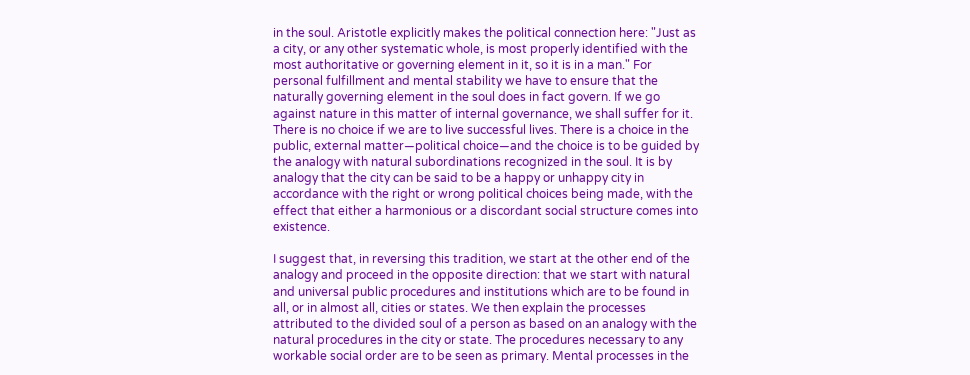in the soul. Aristotle explicitly makes the political connection here: "Just as a city, or any other systematic whole, is most properly identified with the most authoritative or governing element in it, so it is in a man." For personal fulfillment and mental stability we have to ensure that the naturally governing element in the soul does in fact govern. If we go against nature in this matter of internal governance, we shall suffer for it. There is no choice if we are to live successful lives. There is a choice in the public, external matter—political choice—and the choice is to be guided by the analogy with natural subordinations recognized in the soul. It is by analogy that the city can be said to be a happy or unhappy city in accordance with the right or wrong political choices being made, with the effect that either a harmonious or a discordant social structure comes into existence.

I suggest that, in reversing this tradition, we start at the other end of the analogy and proceed in the opposite direction: that we start with natural and universal public procedures and institutions which are to be found in all, or in almost all, cities or states. We then explain the processes attributed to the divided soul of a person as based on an analogy with the natural procedures in the city or state. The procedures necessary to any workable social order are to be seen as primary. Mental processes in the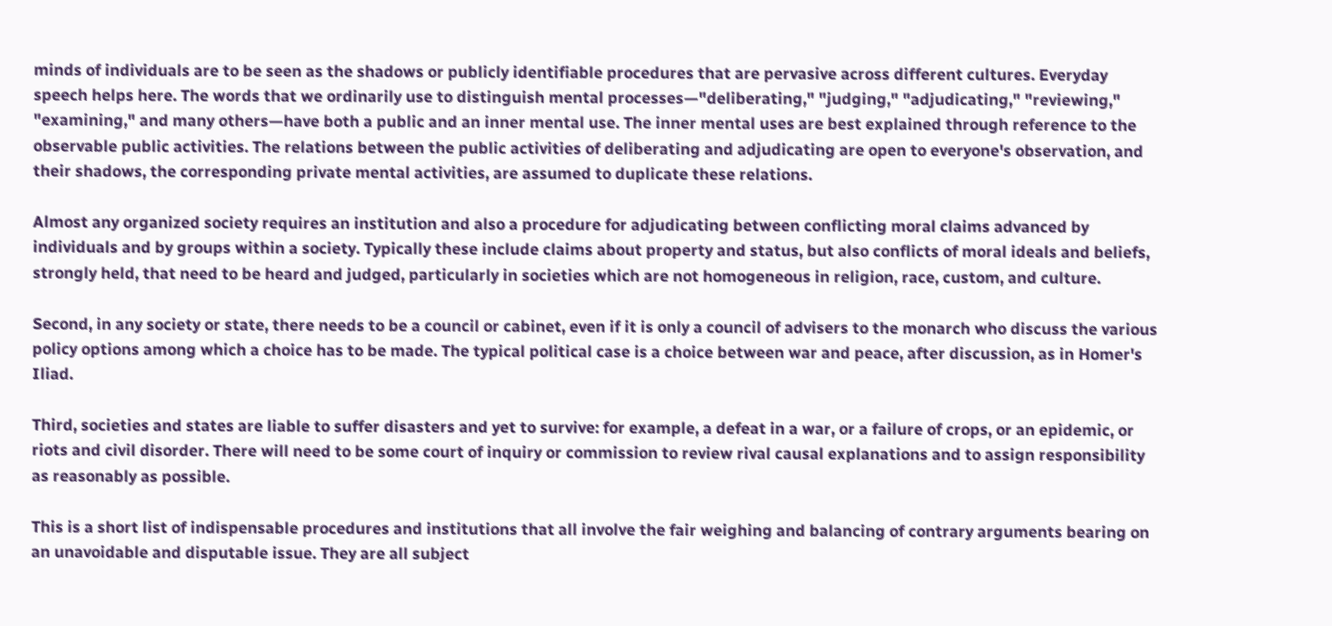minds of individuals are to be seen as the shadows or publicly identifiable procedures that are pervasive across different cultures. Everyday speech helps here. The words that we ordinarily use to distinguish mental processes—"deliberating," "judging," "adjudicating," "reviewing," "examining," and many others—have both a public and an inner mental use. The inner mental uses are best explained through reference to the observable public activities. The relations between the public activities of deliberating and adjudicating are open to everyone's observation, and their shadows, the corresponding private mental activities, are assumed to duplicate these relations.

Almost any organized society requires an institution and also a procedure for adjudicating between conflicting moral claims advanced by individuals and by groups within a society. Typically these include claims about property and status, but also conflicts of moral ideals and beliefs, strongly held, that need to be heard and judged, particularly in societies which are not homogeneous in religion, race, custom, and culture.

Second, in any society or state, there needs to be a council or cabinet, even if it is only a council of advisers to the monarch who discuss the various policy options among which a choice has to be made. The typical political case is a choice between war and peace, after discussion, as in Homer's Iliad.

Third, societies and states are liable to suffer disasters and yet to survive: for example, a defeat in a war, or a failure of crops, or an epidemic, or riots and civil disorder. There will need to be some court of inquiry or commission to review rival causal explanations and to assign responsibility as reasonably as possible.

This is a short list of indispensable procedures and institutions that all involve the fair weighing and balancing of contrary arguments bearing on an unavoidable and disputable issue. They are all subject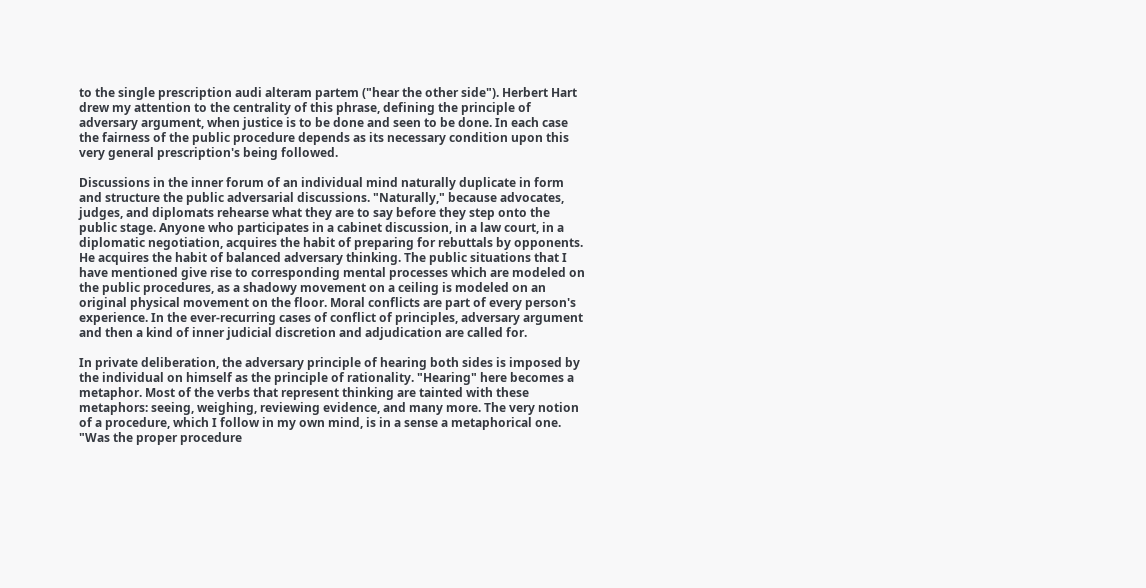to the single prescription audi alteram partem ("hear the other side"). Herbert Hart drew my attention to the centrality of this phrase, defining the principle of adversary argument, when justice is to be done and seen to be done. In each case the fairness of the public procedure depends as its necessary condition upon this very general prescription's being followed.

Discussions in the inner forum of an individual mind naturally duplicate in form and structure the public adversarial discussions. "Naturally," because advocates, judges, and diplomats rehearse what they are to say before they step onto the public stage. Anyone who participates in a cabinet discussion, in a law court, in a diplomatic negotiation, acquires the habit of preparing for rebuttals by opponents. He acquires the habit of balanced adversary thinking. The public situations that I have mentioned give rise to corresponding mental processes which are modeled on the public procedures, as a shadowy movement on a ceiling is modeled on an original physical movement on the floor. Moral conflicts are part of every person's experience. In the ever-recurring cases of conflict of principles, adversary argument and then a kind of inner judicial discretion and adjudication are called for.

In private deliberation, the adversary principle of hearing both sides is imposed by the individual on himself as the principle of rationality. "Hearing" here becomes a metaphor. Most of the verbs that represent thinking are tainted with these metaphors: seeing, weighing, reviewing evidence, and many more. The very notion of a procedure, which I follow in my own mind, is in a sense a metaphorical one. "Was the proper procedure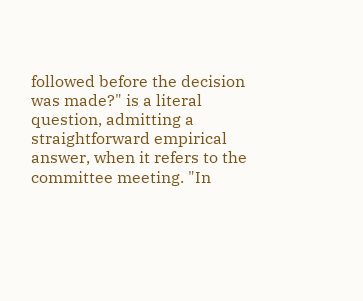followed before the decision was made?" is a literal question, admitting a straightforward empirical answer, when it refers to the committee meeting. "In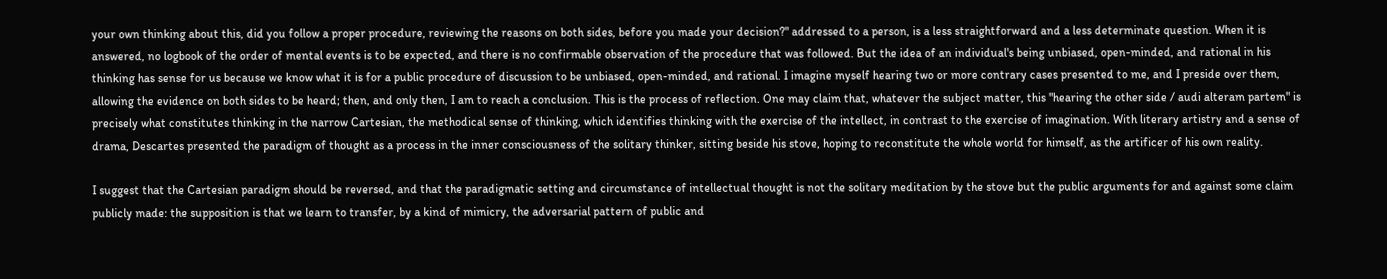your own thinking about this, did you follow a proper procedure, reviewing the reasons on both sides, before you made your decision?" addressed to a person, is a less straightforward and a less determinate question. When it is answered, no logbook of the order of mental events is to be expected, and there is no confirmable observation of the procedure that was followed. But the idea of an individual's being unbiased, open-minded, and rational in his thinking has sense for us because we know what it is for a public procedure of discussion to be unbiased, open-minded, and rational. I imagine myself hearing two or more contrary cases presented to me, and I preside over them, allowing the evidence on both sides to be heard; then, and only then, I am to reach a conclusion. This is the process of reflection. One may claim that, whatever the subject matter, this "hearing the other side / audi alteram partem" is precisely what constitutes thinking in the narrow Cartesian, the methodical sense of thinking, which identifies thinking with the exercise of the intellect, in contrast to the exercise of imagination. With literary artistry and a sense of drama, Descartes presented the paradigm of thought as a process in the inner consciousness of the solitary thinker, sitting beside his stove, hoping to reconstitute the whole world for himself, as the artificer of his own reality.

I suggest that the Cartesian paradigm should be reversed, and that the paradigmatic setting and circumstance of intellectual thought is not the solitary meditation by the stove but the public arguments for and against some claim publicly made: the supposition is that we learn to transfer, by a kind of mimicry, the adversarial pattern of public and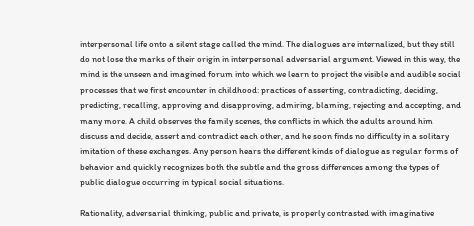interpersonal life onto a silent stage called the mind. The dialogues are internalized, but they still do not lose the marks of their origin in interpersonal adversarial argument. Viewed in this way, the mind is the unseen and imagined forum into which we learn to project the visible and audible social processes that we first encounter in childhood: practices of asserting, contradicting, deciding, predicting, recalling, approving and disapproving, admiring, blaming, rejecting and accepting, and many more. A child observes the family scenes, the conflicts in which the adults around him discuss and decide, assert and contradict each other, and he soon finds no difficulty in a solitary imitation of these exchanges. Any person hears the different kinds of dialogue as regular forms of behavior and quickly recognizes both the subtle and the gross differences among the types of public dialogue occurring in typical social situations.

Rationality, adversarial thinking, public and private, is properly contrasted with imaginative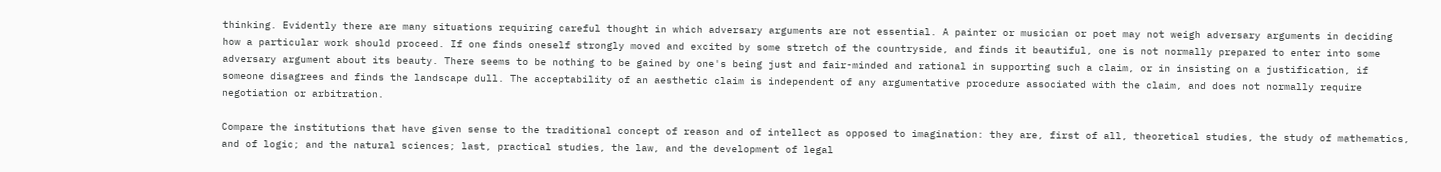thinking. Evidently there are many situations requiring careful thought in which adversary arguments are not essential. A painter or musician or poet may not weigh adversary arguments in deciding how a particular work should proceed. If one finds oneself strongly moved and excited by some stretch of the countryside, and finds it beautiful, one is not normally prepared to enter into some adversary argument about its beauty. There seems to be nothing to be gained by one's being just and fair-minded and rational in supporting such a claim, or in insisting on a justification, if someone disagrees and finds the landscape dull. The acceptability of an aesthetic claim is independent of any argumentative procedure associated with the claim, and does not normally require negotiation or arbitration.

Compare the institutions that have given sense to the traditional concept of reason and of intellect as opposed to imagination: they are, first of all, theoretical studies, the study of mathematics, and of logic; and the natural sciences; last, practical studies, the law, and the development of legal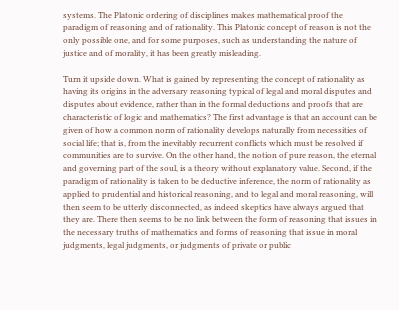systems. The Platonic ordering of disciplines makes mathematical proof the paradigm of reasoning and of rationality. This Platonic concept of reason is not the only possible one, and for some purposes, such as understanding the nature of justice and of morality, it has been greatly misleading.

Turn it upside down. What is gained by representing the concept of rationality as having its origins in the adversary reasoning typical of legal and moral disputes and disputes about evidence, rather than in the formal deductions and proofs that are characteristic of logic and mathematics? The first advantage is that an account can be given of how a common norm of rationality develops naturally from necessities of social life; that is, from the inevitably recurrent conflicts which must be resolved if communities are to survive. On the other hand, the notion of pure reason, the eternal and governing part of the soul, is a theory without explanatory value. Second, if the paradigm of rationality is taken to be deductive inference, the norm of rationality as applied to prudential and historical reasoning, and to legal and moral reasoning, will then seem to be utterly disconnected, as indeed skeptics have always argued that they are. There then seems to be no link between the form of reasoning that issues in the necessary truths of mathematics and forms of reasoning that issue in moral judgments, legal judgments, or judgments of private or public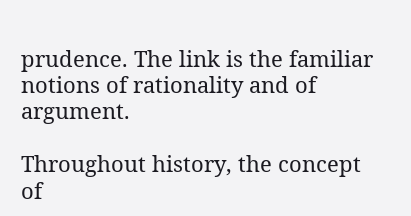prudence. The link is the familiar notions of rationality and of argument.

Throughout history, the concept of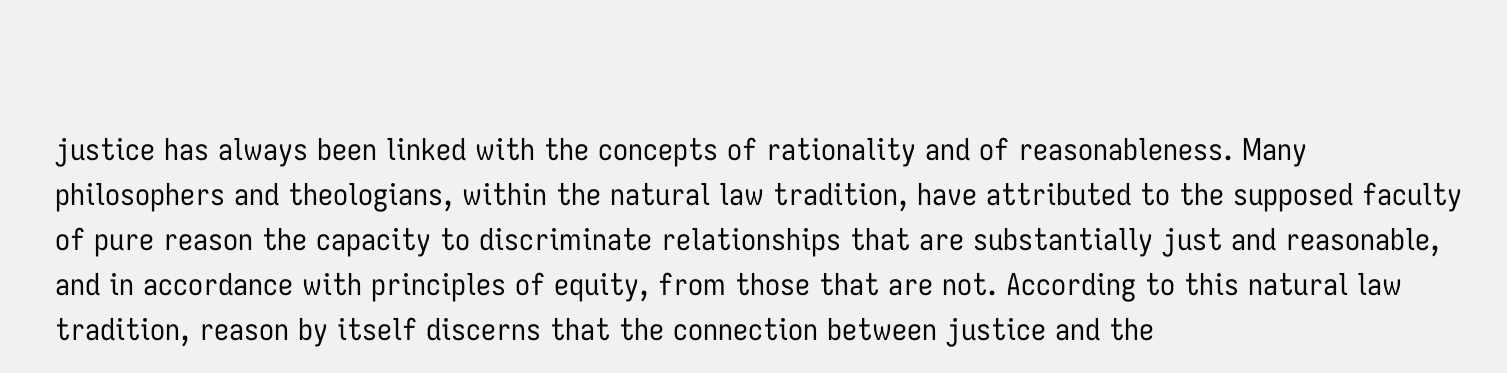justice has always been linked with the concepts of rationality and of reasonableness. Many philosophers and theologians, within the natural law tradition, have attributed to the supposed faculty of pure reason the capacity to discriminate relationships that are substantially just and reasonable, and in accordance with principles of equity, from those that are not. According to this natural law tradition, reason by itself discerns that the connection between justice and the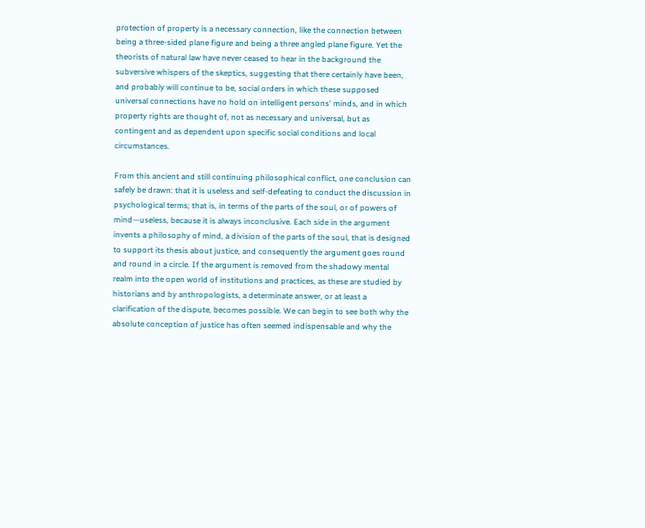protection of property is a necessary connection, like the connection between being a three-sided plane figure and being a three angled plane figure. Yet the theorists of natural law have never ceased to hear in the background the subversive whispers of the skeptics, suggesting that there certainly have been, and probably will continue to be, social orders in which these supposed universal connections have no hold on intelligent persons' minds, and in which property rights are thought of, not as necessary and universal, but as contingent and as dependent upon specific social conditions and local circumstances.

From this ancient and still continuing philosophical conflict, one conclusion can safely be drawn: that it is useless and self-defeating to conduct the discussion in psychological terms; that is, in terms of the parts of the soul, or of powers of mind—useless, because it is always inconclusive. Each side in the argument invents a philosophy of mind, a division of the parts of the soul, that is designed to support its thesis about justice, and consequently the argument goes round and round in a circle. If the argument is removed from the shadowy mental realm into the open world of institutions and practices, as these are studied by historians and by anthropologists, a determinate answer, or at least a clarification of the dispute, becomes possible. We can begin to see both why the absolute conception of justice has often seemed indispensable and why the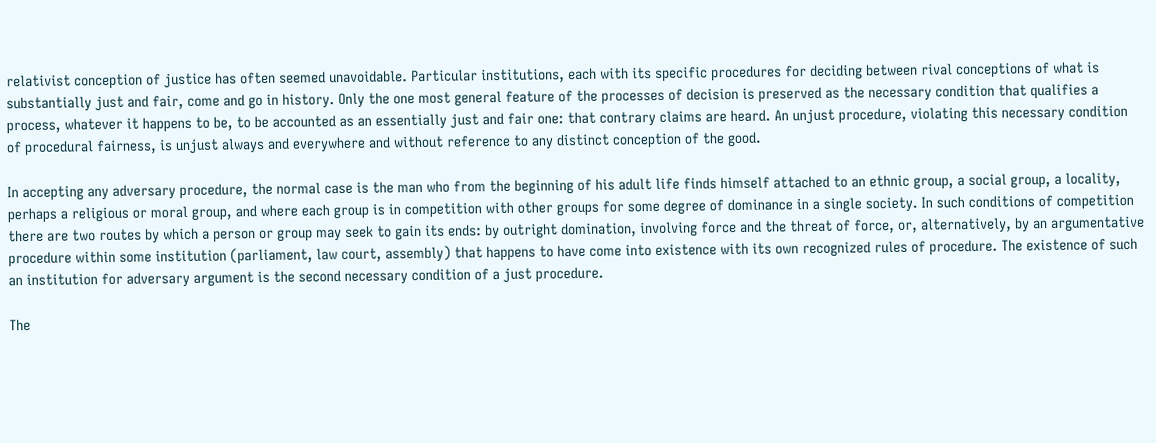relativist conception of justice has often seemed unavoidable. Particular institutions, each with its specific procedures for deciding between rival conceptions of what is substantially just and fair, come and go in history. Only the one most general feature of the processes of decision is preserved as the necessary condition that qualifies a process, whatever it happens to be, to be accounted as an essentially just and fair one: that contrary claims are heard. An unjust procedure, violating this necessary condition of procedural fairness, is unjust always and everywhere and without reference to any distinct conception of the good.

In accepting any adversary procedure, the normal case is the man who from the beginning of his adult life finds himself attached to an ethnic group, a social group, a locality, perhaps a religious or moral group, and where each group is in competition with other groups for some degree of dominance in a single society. In such conditions of competition there are two routes by which a person or group may seek to gain its ends: by outright domination, involving force and the threat of force, or, alternatively, by an argumentative procedure within some institution (parliament, law court, assembly) that happens to have come into existence with its own recognized rules of procedure. The existence of such an institution for adversary argument is the second necessary condition of a just procedure.

The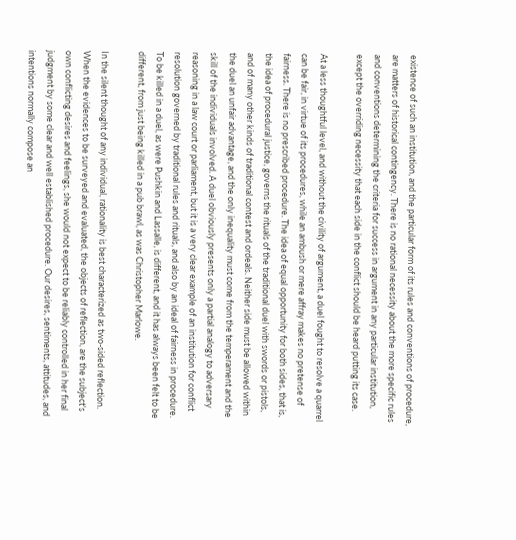existence of such an institution, and the particular form of its rules and conventions of procedure, are matters of historical contingency. There is no rational necessity about the more specific rules and conventions determining the criteria for success in argument in any particular institution, except the overriding necessity that each side in the conflict should be heard putting its case.

At a less thoughtful level, and without the civility of argument, a duel fought to resolve a quarrel can be fair, in virtue of its procedures, while an ambush or mere affray makes no pretense of fairness. There is no prescribed procedure. The idea of equal opportunity for both sides, that is, the idea of procedural justice, governs the rituals of the traditional duel with swords or pistols, and of many other kinds of traditional contest and ordeals. Neither side must be allowed within the duel an unfair advantage, and the only inequality must come from the temperament and the skill of the individuals involved. A duel obviously presents only a partial analogy to adversary reasoning in a law court or parliament, but it is a very clear example of an institution for conflict resolution governed by traditional rules and rituals, and also by an ideal of fairness in procedure. To be killed in a duel, as were Pushkin and Lassalle, is different, and it has always been felt to be different, from just being killed in a pub brawl, as was Christopher Marlowe.

In the silent thought of any individual, rationality is best characterized as two-sided reflection. When the evidences to be surveyed and evaluated, the objects of reflection, are the subject's own conflicting desires and feelings, she would not expect to be reliably controlled in her final judgment by some clear and well established procedure. Our desires, sentiments, attitudes, and intentions normally compose an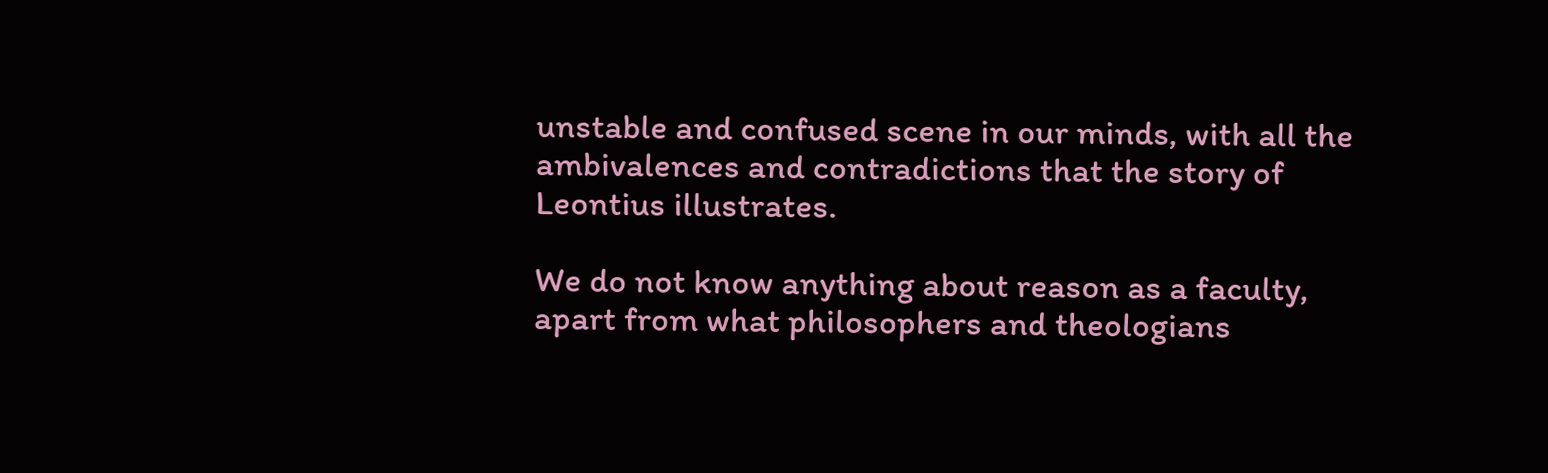unstable and confused scene in our minds, with all the ambivalences and contradictions that the story of Leontius illustrates.

We do not know anything about reason as a faculty, apart from what philosophers and theologians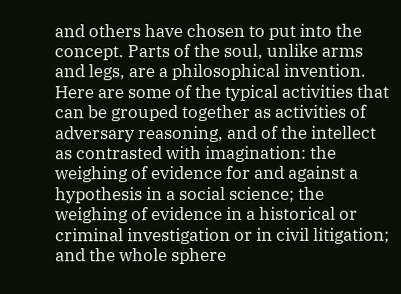and others have chosen to put into the concept. Parts of the soul, unlike arms and legs, are a philosophical invention. Here are some of the typical activities that can be grouped together as activities of adversary reasoning, and of the intellect as contrasted with imagination: the weighing of evidence for and against a hypothesis in a social science; the weighing of evidence in a historical or criminal investigation or in civil litigation; and the whole sphere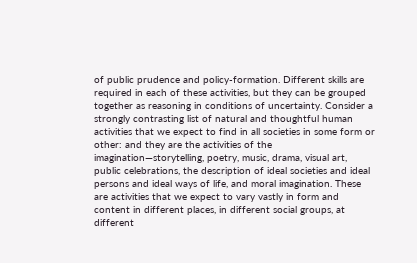of public prudence and policy-formation. Different skills are required in each of these activities, but they can be grouped together as reasoning in conditions of uncertainty. Consider a strongly contrasting list of natural and thoughtful human activities that we expect to find in all societies in some form or other: and they are the activities of the imagination—storytelling, poetry, music, drama, visual art, public celebrations, the description of ideal societies and ideal persons and ideal ways of life, and moral imagination. These are activities that we expect to vary vastly in form and content in different places, in different social groups, at different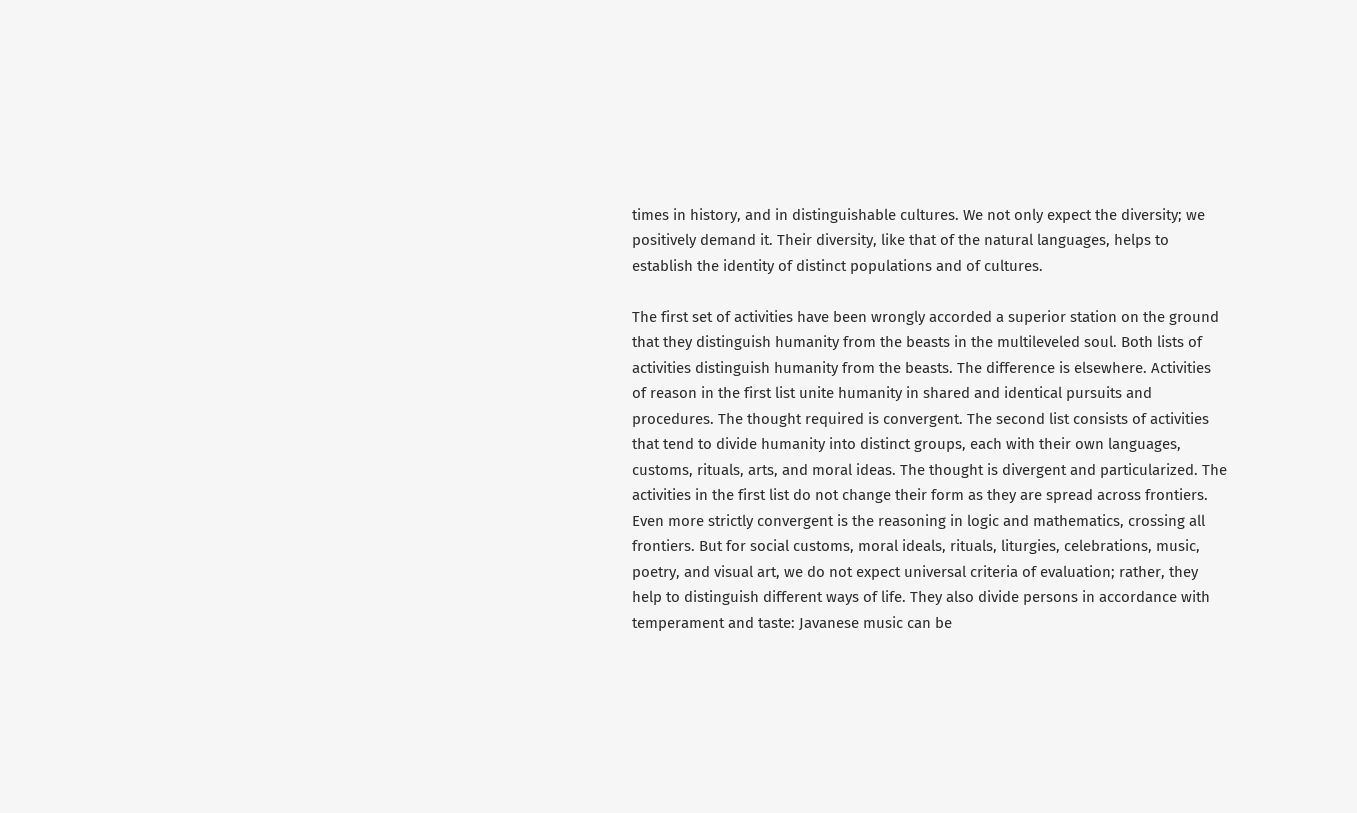times in history, and in distinguishable cultures. We not only expect the diversity; we positively demand it. Their diversity, like that of the natural languages, helps to establish the identity of distinct populations and of cultures.

The first set of activities have been wrongly accorded a superior station on the ground that they distinguish humanity from the beasts in the multileveled soul. Both lists of activities distinguish humanity from the beasts. The difference is elsewhere. Activities of reason in the first list unite humanity in shared and identical pursuits and procedures. The thought required is convergent. The second list consists of activities that tend to divide humanity into distinct groups, each with their own languages, customs, rituals, arts, and moral ideas. The thought is divergent and particularized. The activities in the first list do not change their form as they are spread across frontiers. Even more strictly convergent is the reasoning in logic and mathematics, crossing all frontiers. But for social customs, moral ideals, rituals, liturgies, celebrations, music, poetry, and visual art, we do not expect universal criteria of evaluation; rather, they help to distinguish different ways of life. They also divide persons in accordance with temperament and taste: Javanese music can be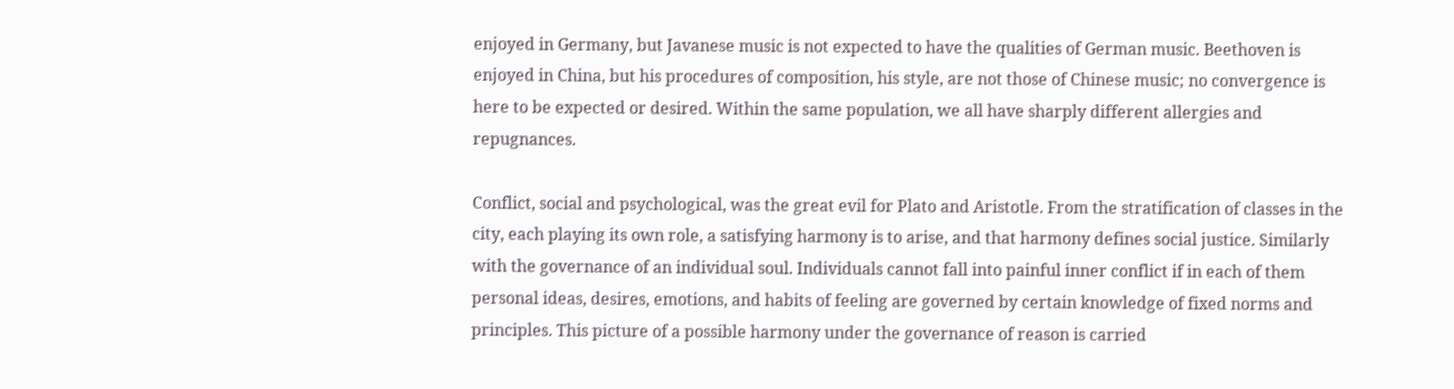enjoyed in Germany, but Javanese music is not expected to have the qualities of German music. Beethoven is enjoyed in China, but his procedures of composition, his style, are not those of Chinese music; no convergence is here to be expected or desired. Within the same population, we all have sharply different allergies and repugnances.

Conflict, social and psychological, was the great evil for Plato and Aristotle. From the stratification of classes in the city, each playing its own role, a satisfying harmony is to arise, and that harmony defines social justice. Similarly with the governance of an individual soul. Individuals cannot fall into painful inner conflict if in each of them personal ideas, desires, emotions, and habits of feeling are governed by certain knowledge of fixed norms and principles. This picture of a possible harmony under the governance of reason is carried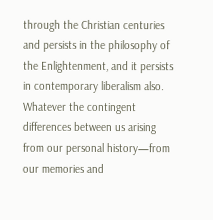through the Christian centuries and persists in the philosophy of the Enlightenment, and it persists in contemporary liberalism also. Whatever the contingent differences between us arising from our personal history—from our memories and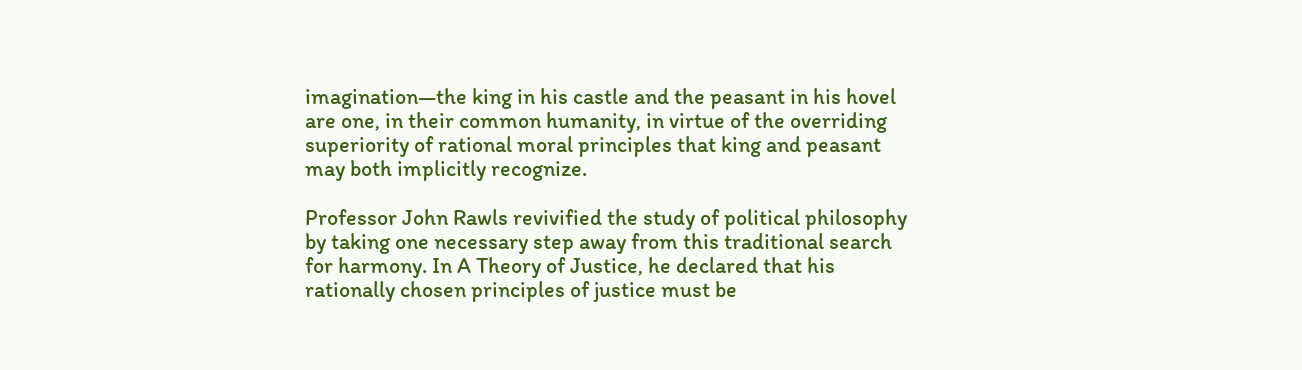imagination—the king in his castle and the peasant in his hovel are one, in their common humanity, in virtue of the overriding superiority of rational moral principles that king and peasant may both implicitly recognize.

Professor John Rawls revivified the study of political philosophy by taking one necessary step away from this traditional search for harmony. In A Theory of Justice, he declared that his rationally chosen principles of justice must be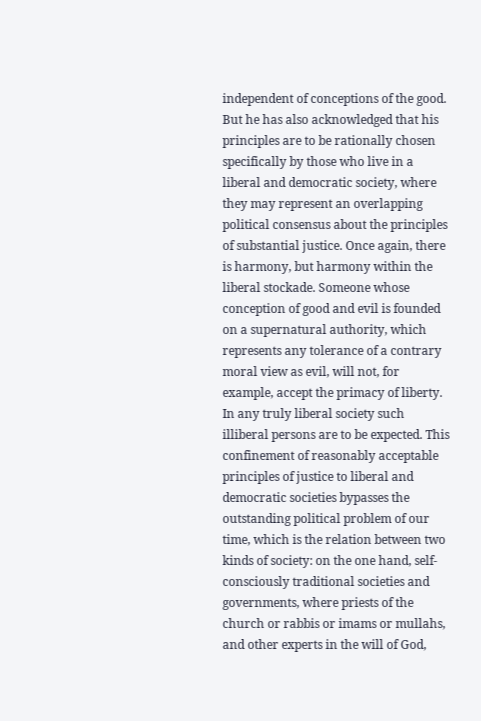independent of conceptions of the good. But he has also acknowledged that his principles are to be rationally chosen specifically by those who live in a liberal and democratic society, where they may represent an overlapping political consensus about the principles of substantial justice. Once again, there is harmony, but harmony within the liberal stockade. Someone whose conception of good and evil is founded on a supernatural authority, which represents any tolerance of a contrary moral view as evil, will not, for example, accept the primacy of liberty. In any truly liberal society such illiberal persons are to be expected. This confinement of reasonably acceptable principles of justice to liberal and democratic societies bypasses the outstanding political problem of our time, which is the relation between two kinds of society: on the one hand, self-consciously traditional societies and governments, where priests of the church or rabbis or imams or mullahs, and other experts in the will of God,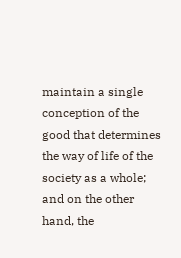maintain a single conception of the good that determines the way of life of the society as a whole; and on the other hand, the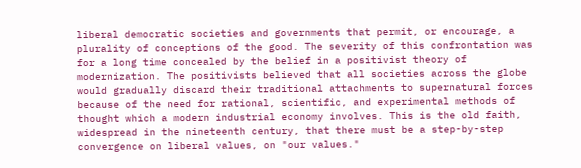liberal democratic societies and governments that permit, or encourage, a plurality of conceptions of the good. The severity of this confrontation was for a long time concealed by the belief in a positivist theory of modernization. The positivists believed that all societies across the globe would gradually discard their traditional attachments to supernatural forces because of the need for rational, scientific, and experimental methods of thought which a modern industrial economy involves. This is the old faith, widespread in the nineteenth century, that there must be a step-by-step convergence on liberal values, on "our values."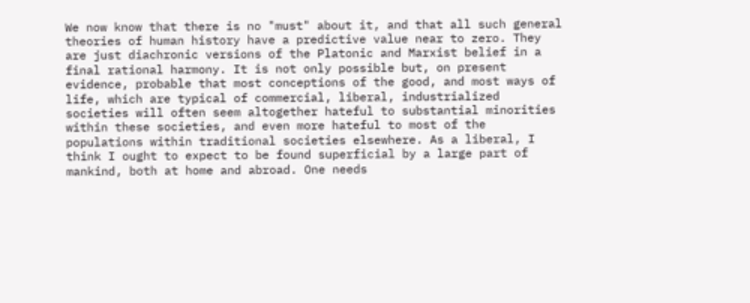We now know that there is no "must" about it, and that all such general theories of human history have a predictive value near to zero. They are just diachronic versions of the Platonic and Marxist belief in a final rational harmony. It is not only possible but, on present evidence, probable that most conceptions of the good, and most ways of life, which are typical of commercial, liberal, industrialized societies will often seem altogether hateful to substantial minorities within these societies, and even more hateful to most of the populations within traditional societies elsewhere. As a liberal, I think I ought to expect to be found superficial by a large part of mankind, both at home and abroad. One needs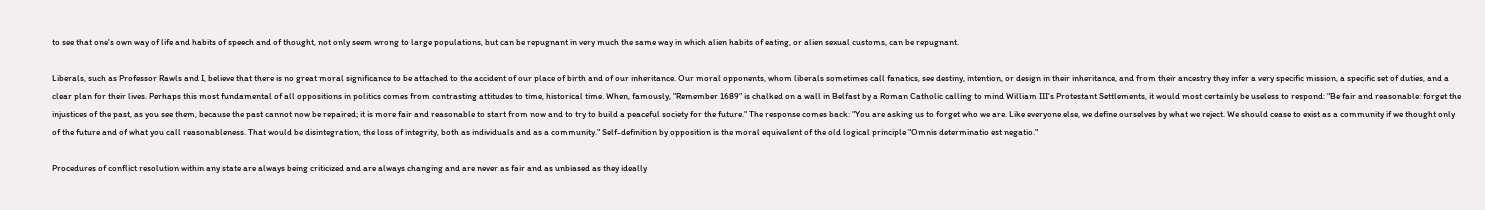to see that one's own way of life and habits of speech and of thought, not only seem wrong to large populations, but can be repugnant in very much the same way in which alien habits of eating, or alien sexual customs, can be repugnant.

Liberals, such as Professor Rawls and I, believe that there is no great moral significance to be attached to the accident of our place of birth and of our inheritance. Our moral opponents, whom liberals sometimes call fanatics, see destiny, intention, or design in their inheritance, and from their ancestry they infer a very specific mission, a specific set of duties, and a clear plan for their lives. Perhaps this most fundamental of all oppositions in politics comes from contrasting attitudes to time, historical time. When, famously, "Remember 1689" is chalked on a wall in Belfast by a Roman Catholic calling to mind William III's Protestant Settlements, it would most certainly be useless to respond: "Be fair and reasonable: forget the injustices of the past, as you see them, because the past cannot now be repaired; it is more fair and reasonable to start from now and to try to build a peaceful society for the future." The response comes back: "You are asking us to forget who we are. Like everyone else, we define ourselves by what we reject. We should cease to exist as a community if we thought only of the future and of what you call reasonableness. That would be disintegration, the loss of integrity, both as individuals and as a community." Self-definition by opposition is the moral equivalent of the old logical principle "Omnis determinatio est negatio."

Procedures of conflict resolution within any state are always being criticized and are always changing and are never as fair and as unbiased as they ideally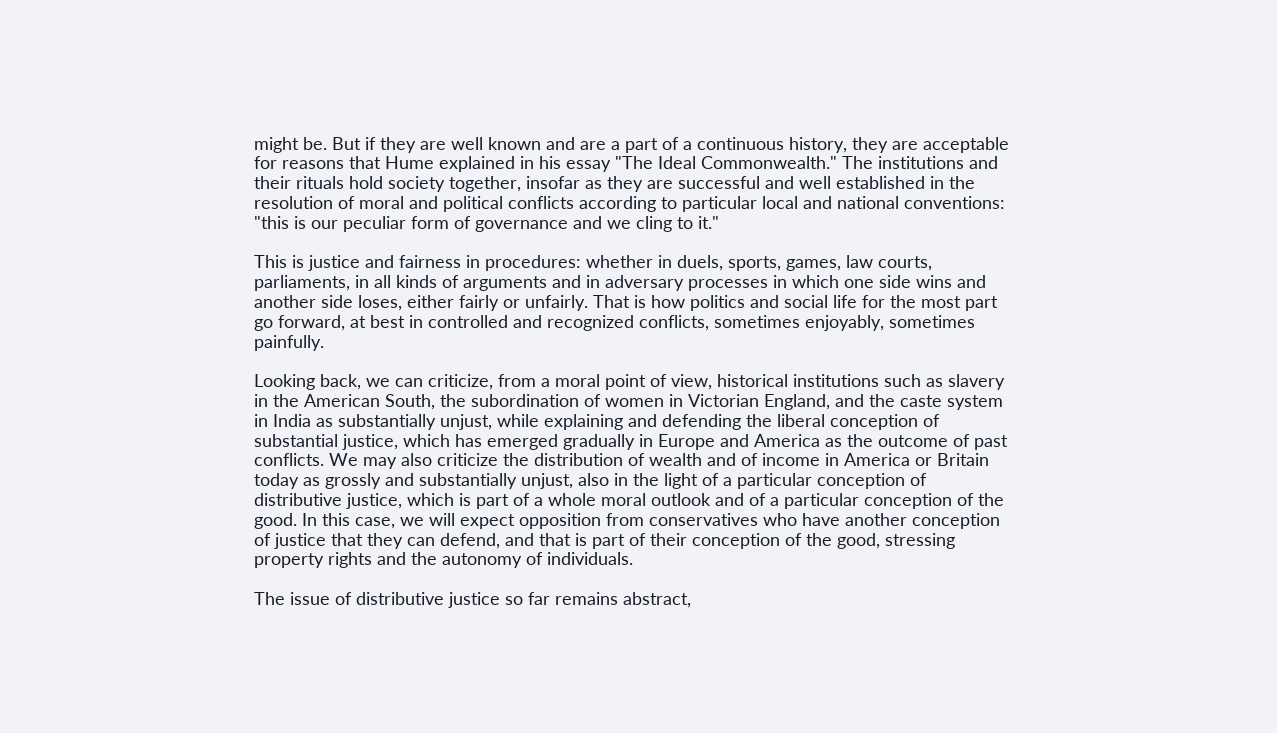might be. But if they are well known and are a part of a continuous history, they are acceptable for reasons that Hume explained in his essay "The Ideal Commonwealth." The institutions and their rituals hold society together, insofar as they are successful and well established in the resolution of moral and political conflicts according to particular local and national conventions: "this is our peculiar form of governance and we cling to it."

This is justice and fairness in procedures: whether in duels, sports, games, law courts, parliaments, in all kinds of arguments and in adversary processes in which one side wins and another side loses, either fairly or unfairly. That is how politics and social life for the most part go forward, at best in controlled and recognized conflicts, sometimes enjoyably, sometimes painfully.

Looking back, we can criticize, from a moral point of view, historical institutions such as slavery in the American South, the subordination of women in Victorian England, and the caste system in India as substantially unjust, while explaining and defending the liberal conception of substantial justice, which has emerged gradually in Europe and America as the outcome of past conflicts. We may also criticize the distribution of wealth and of income in America or Britain today as grossly and substantially unjust, also in the light of a particular conception of distributive justice, which is part of a whole moral outlook and of a particular conception of the good. In this case, we will expect opposition from conservatives who have another conception of justice that they can defend, and that is part of their conception of the good, stressing property rights and the autonomy of individuals.

The issue of distributive justice so far remains abstract,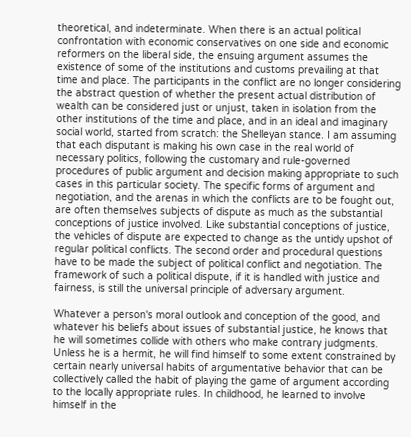theoretical, and indeterminate. When there is an actual political confrontation with economic conservatives on one side and economic reformers on the liberal side, the ensuing argument assumes the existence of some of the institutions and customs prevailing at that time and place. The participants in the conflict are no longer considering the abstract question of whether the present actual distribution of wealth can be considered just or unjust, taken in isolation from the other institutions of the time and place, and in an ideal and imaginary social world, started from scratch: the Shelleyan stance. I am assuming that each disputant is making his own case in the real world of necessary politics, following the customary and rule-governed procedures of public argument and decision making appropriate to such cases in this particular society. The specific forms of argument and negotiation, and the arenas in which the conflicts are to be fought out, are often themselves subjects of dispute as much as the substantial conceptions of justice involved. Like substantial conceptions of justice, the vehicles of dispute are expected to change as the untidy upshot of regular political conflicts. The second order and procedural questions have to be made the subject of political conflict and negotiation. The framework of such a political dispute, if it is handled with justice and fairness, is still the universal principle of adversary argument.

Whatever a person's moral outlook and conception of the good, and whatever his beliefs about issues of substantial justice, he knows that he will sometimes collide with others who make contrary judgments. Unless he is a hermit, he will find himself to some extent constrained by certain nearly universal habits of argumentative behavior that can be collectively called the habit of playing the game of argument according to the locally appropriate rules. In childhood, he learned to involve himself in the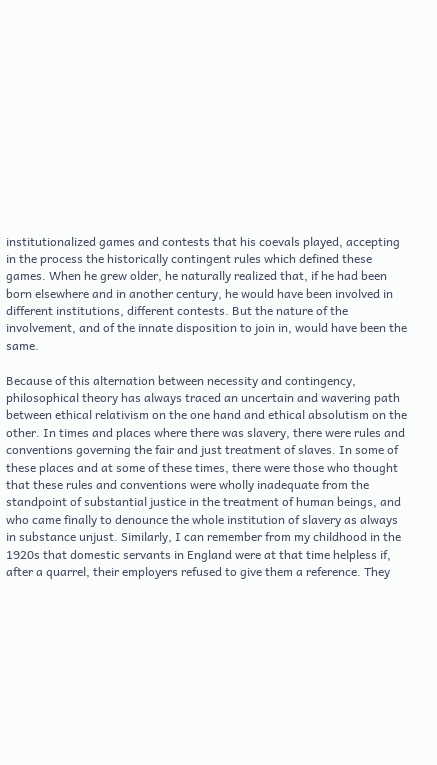institutionalized games and contests that his coevals played, accepting in the process the historically contingent rules which defined these games. When he grew older, he naturally realized that, if he had been born elsewhere and in another century, he would have been involved in different institutions, different contests. But the nature of the involvement, and of the innate disposition to join in, would have been the same.

Because of this alternation between necessity and contingency, philosophical theory has always traced an uncertain and wavering path between ethical relativism on the one hand and ethical absolutism on the other. In times and places where there was slavery, there were rules and conventions governing the fair and just treatment of slaves. In some of these places and at some of these times, there were those who thought that these rules and conventions were wholly inadequate from the standpoint of substantial justice in the treatment of human beings, and who came finally to denounce the whole institution of slavery as always in substance unjust. Similarly, I can remember from my childhood in the 1920s that domestic servants in England were at that time helpless if, after a quarrel, their employers refused to give them a reference. They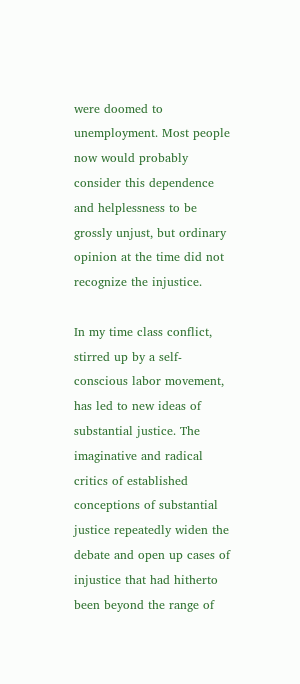were doomed to unemployment. Most people now would probably consider this dependence and helplessness to be grossly unjust, but ordinary opinion at the time did not recognize the injustice.

In my time class conflict, stirred up by a self-conscious labor movement, has led to new ideas of substantial justice. The imaginative and radical critics of established conceptions of substantial justice repeatedly widen the debate and open up cases of injustice that had hitherto been beyond the range of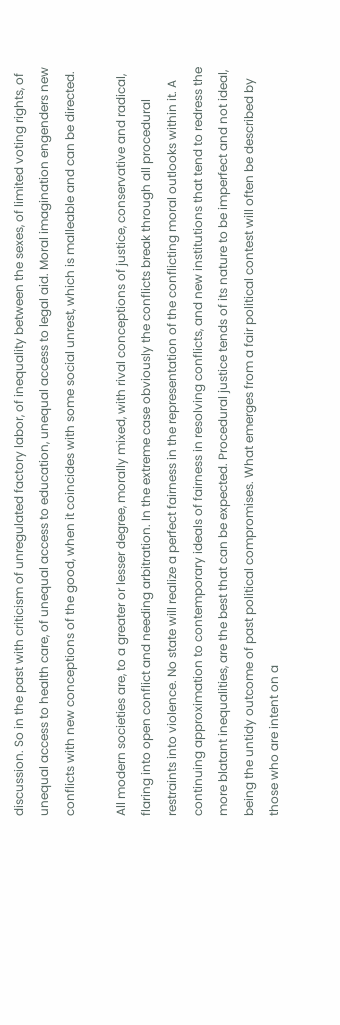discussion. So in the past with criticism of unregulated factory labor, of inequality between the sexes, of limited voting rights, of unequal access to health care, of unequal access to education, unequal access to legal aid. Moral imagination engenders new conflicts with new conceptions of the good, when it coincides with some social unrest, which is malleable and can be directed.

All modern societies are, to a greater or lesser degree, morally mixed, with rival conceptions of justice, conservative and radical, flaring into open conflict and needing arbitration. In the extreme case obviously the conflicts break through all procedural restraints into violence. No state will realize a perfect fairness in the representation of the conflicting moral outlooks within it. A continuing approximation to contemporary ideals of fairness in resolving conflicts, and new institutions that tend to redress the more blatant inequalities, are the best that can be expected. Procedural justice tends of its nature to be imperfect and not ideal, being the untidy outcome of past political compromises. What emerges from a fair political contest will often be described by those who are intent on a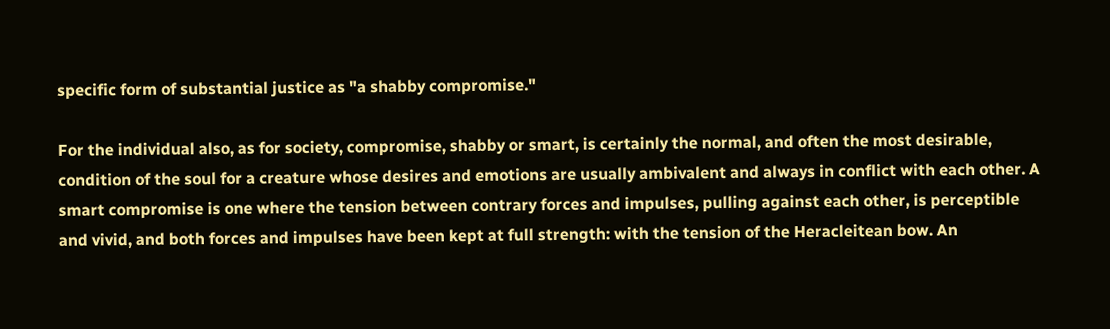specific form of substantial justice as "a shabby compromise."

For the individual also, as for society, compromise, shabby or smart, is certainly the normal, and often the most desirable, condition of the soul for a creature whose desires and emotions are usually ambivalent and always in conflict with each other. A smart compromise is one where the tension between contrary forces and impulses, pulling against each other, is perceptible and vivid, and both forces and impulses have been kept at full strength: with the tension of the Heracleitean bow. An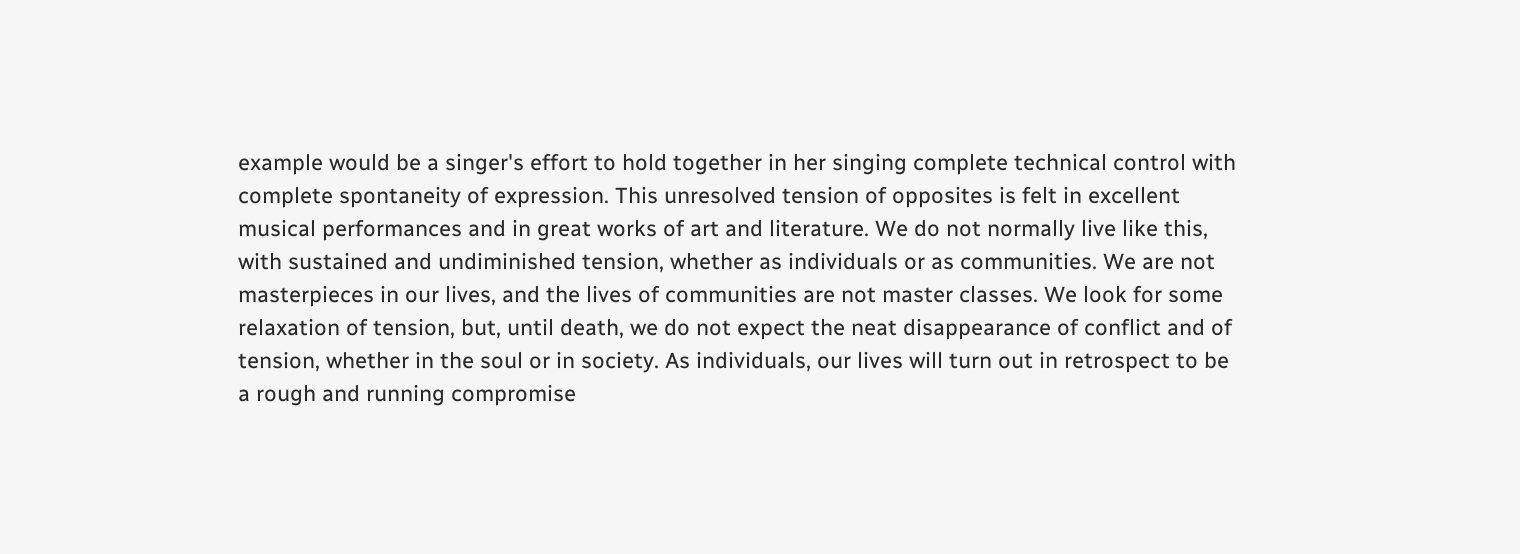example would be a singer's effort to hold together in her singing complete technical control with complete spontaneity of expression. This unresolved tension of opposites is felt in excellent musical performances and in great works of art and literature. We do not normally live like this, with sustained and undiminished tension, whether as individuals or as communities. We are not masterpieces in our lives, and the lives of communities are not master classes. We look for some relaxation of tension, but, until death, we do not expect the neat disappearance of conflict and of tension, whether in the soul or in society. As individuals, our lives will turn out in retrospect to be a rough and running compromise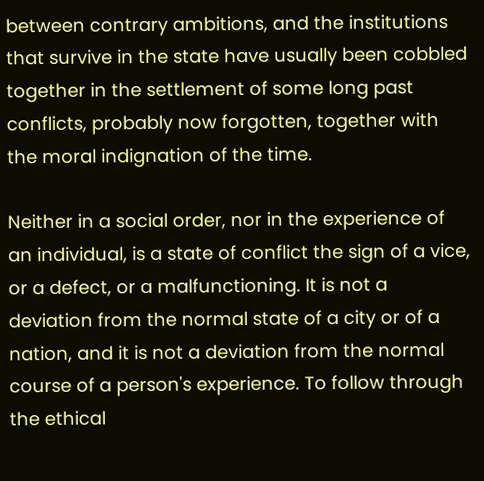between contrary ambitions, and the institutions that survive in the state have usually been cobbled together in the settlement of some long past conflicts, probably now forgotten, together with the moral indignation of the time.

Neither in a social order, nor in the experience of an individual, is a state of conflict the sign of a vice, or a defect, or a malfunctioning. It is not a deviation from the normal state of a city or of a nation, and it is not a deviation from the normal course of a person's experience. To follow through the ethical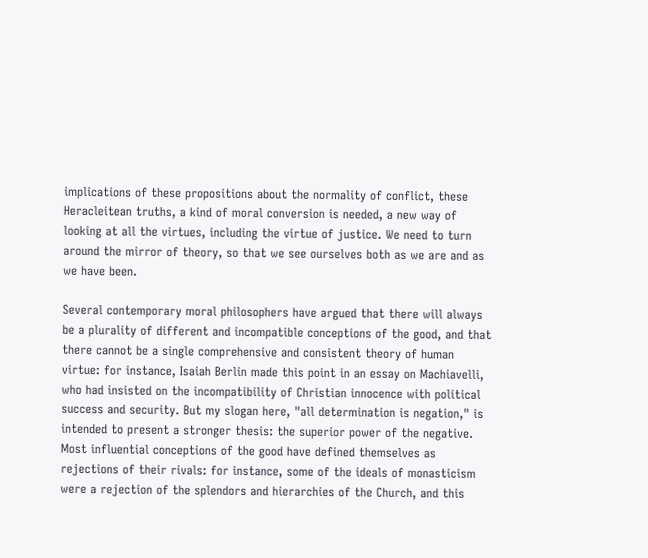implications of these propositions about the normality of conflict, these Heracleitean truths, a kind of moral conversion is needed, a new way of looking at all the virtues, including the virtue of justice. We need to turn around the mirror of theory, so that we see ourselves both as we are and as we have been.

Several contemporary moral philosophers have argued that there will always be a plurality of different and incompatible conceptions of the good, and that there cannot be a single comprehensive and consistent theory of human virtue: for instance, Isaiah Berlin made this point in an essay on Machiavelli, who had insisted on the incompatibility of Christian innocence with political success and security. But my slogan here, "all determination is negation," is intended to present a stronger thesis: the superior power of the negative. Most influential conceptions of the good have defined themselves as rejections of their rivals: for instance, some of the ideals of monasticism were a rejection of the splendors and hierarchies of the Church, and this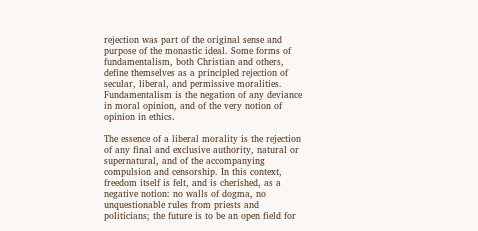rejection was part of the original sense and purpose of the monastic ideal. Some forms of fundamentalism, both Christian and others, define themselves as a principled rejection of secular, liberal, and permissive moralities. Fundamentalism is the negation of any deviance in moral opinion, and of the very notion of opinion in ethics.

The essence of a liberal morality is the rejection of any final and exclusive authority, natural or supernatural, and of the accompanying compulsion and censorship. In this context, freedom itself is felt, and is cherished, as a negative notion: no walls of dogma, no unquestionable rules from priests and politicians; the future is to be an open field for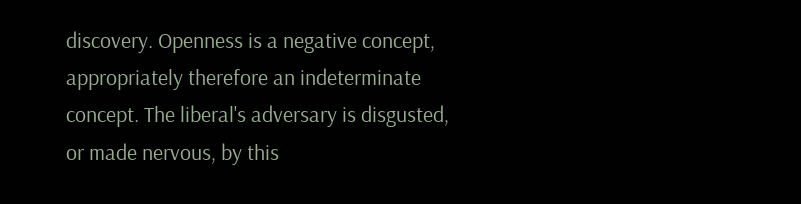discovery. Openness is a negative concept, appropriately therefore an indeterminate concept. The liberal's adversary is disgusted, or made nervous, by this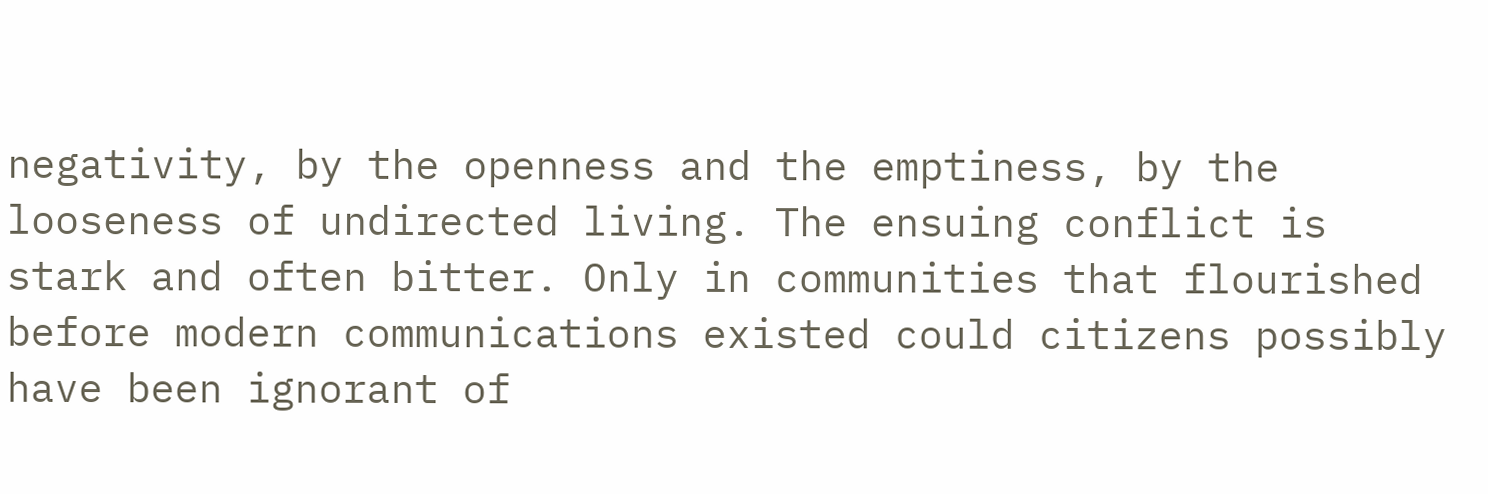negativity, by the openness and the emptiness, by the looseness of undirected living. The ensuing conflict is stark and often bitter. Only in communities that flourished before modern communications existed could citizens possibly have been ignorant of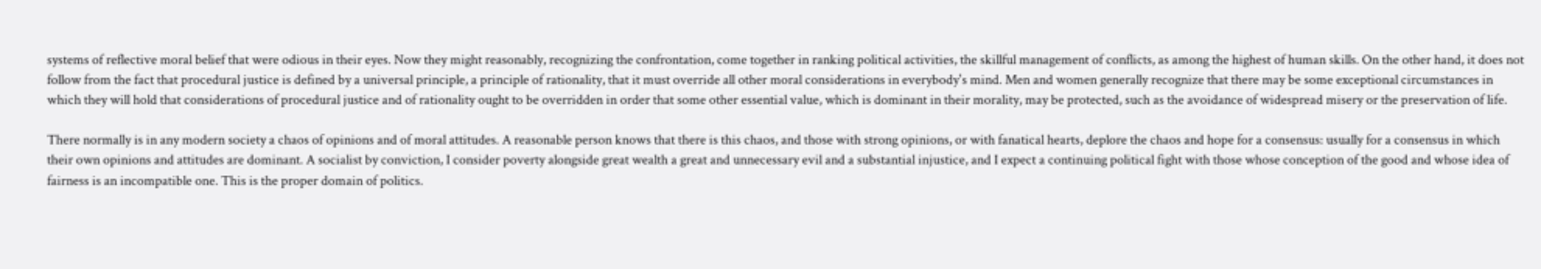systems of reflective moral belief that were odious in their eyes. Now they might reasonably, recognizing the confrontation, come together in ranking political activities, the skillful management of conflicts, as among the highest of human skills. On the other hand, it does not follow from the fact that procedural justice is defined by a universal principle, a principle of rationality, that it must override all other moral considerations in everybody's mind. Men and women generally recognize that there may be some exceptional circumstances in which they will hold that considerations of procedural justice and of rationality ought to be overridden in order that some other essential value, which is dominant in their morality, may be protected, such as the avoidance of widespread misery or the preservation of life.

There normally is in any modern society a chaos of opinions and of moral attitudes. A reasonable person knows that there is this chaos, and those with strong opinions, or with fanatical hearts, deplore the chaos and hope for a consensus: usually for a consensus in which their own opinions and attitudes are dominant. A socialist by conviction, I consider poverty alongside great wealth a great and unnecessary evil and a substantial injustice, and I expect a continuing political fight with those whose conception of the good and whose idea of fairness is an incompatible one. This is the proper domain of politics.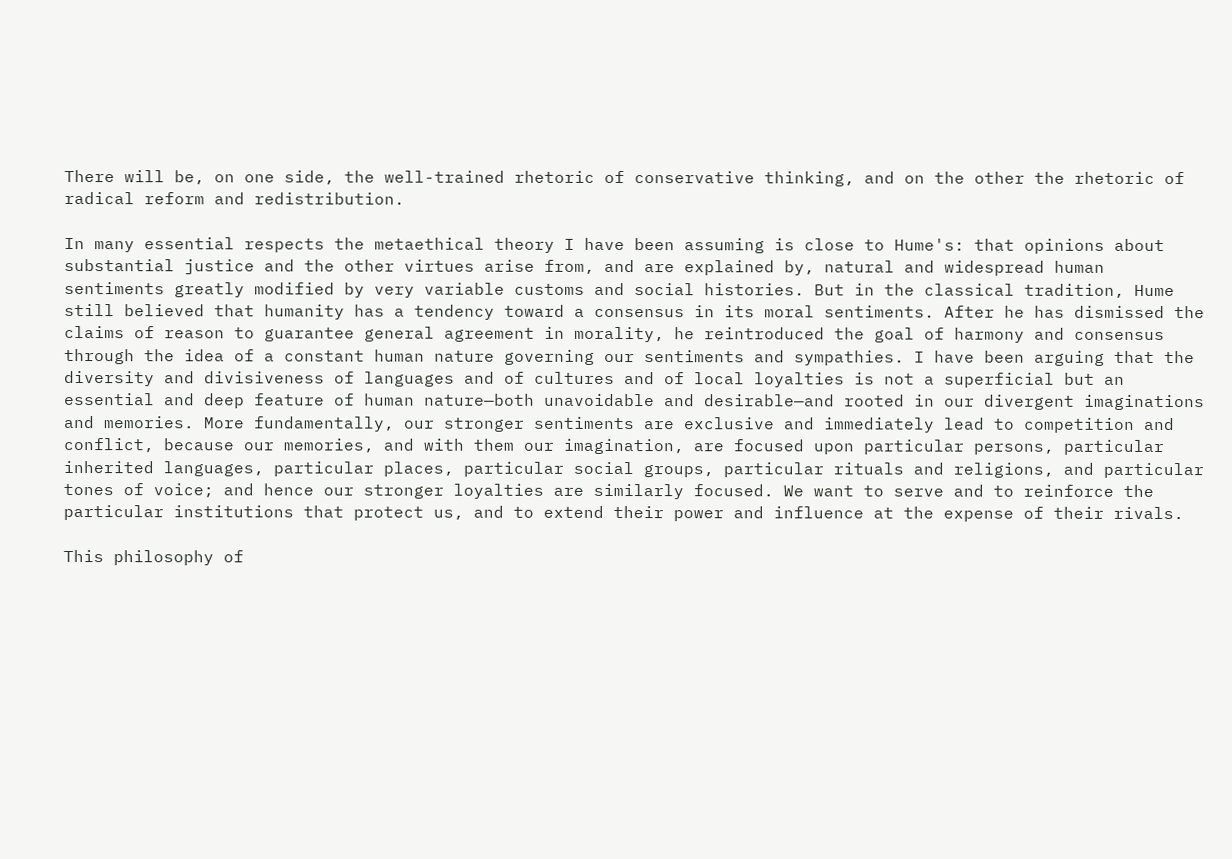There will be, on one side, the well-trained rhetoric of conservative thinking, and on the other the rhetoric of radical reform and redistribution.

In many essential respects the metaethical theory I have been assuming is close to Hume's: that opinions about substantial justice and the other virtues arise from, and are explained by, natural and widespread human sentiments greatly modified by very variable customs and social histories. But in the classical tradition, Hume still believed that humanity has a tendency toward a consensus in its moral sentiments. After he has dismissed the claims of reason to guarantee general agreement in morality, he reintroduced the goal of harmony and consensus through the idea of a constant human nature governing our sentiments and sympathies. I have been arguing that the diversity and divisiveness of languages and of cultures and of local loyalties is not a superficial but an essential and deep feature of human nature—both unavoidable and desirable—and rooted in our divergent imaginations and memories. More fundamentally, our stronger sentiments are exclusive and immediately lead to competition and conflict, because our memories, and with them our imagination, are focused upon particular persons, particular inherited languages, particular places, particular social groups, particular rituals and religions, and particular tones of voice; and hence our stronger loyalties are similarly focused. We want to serve and to reinforce the particular institutions that protect us, and to extend their power and influence at the expense of their rivals.

This philosophy of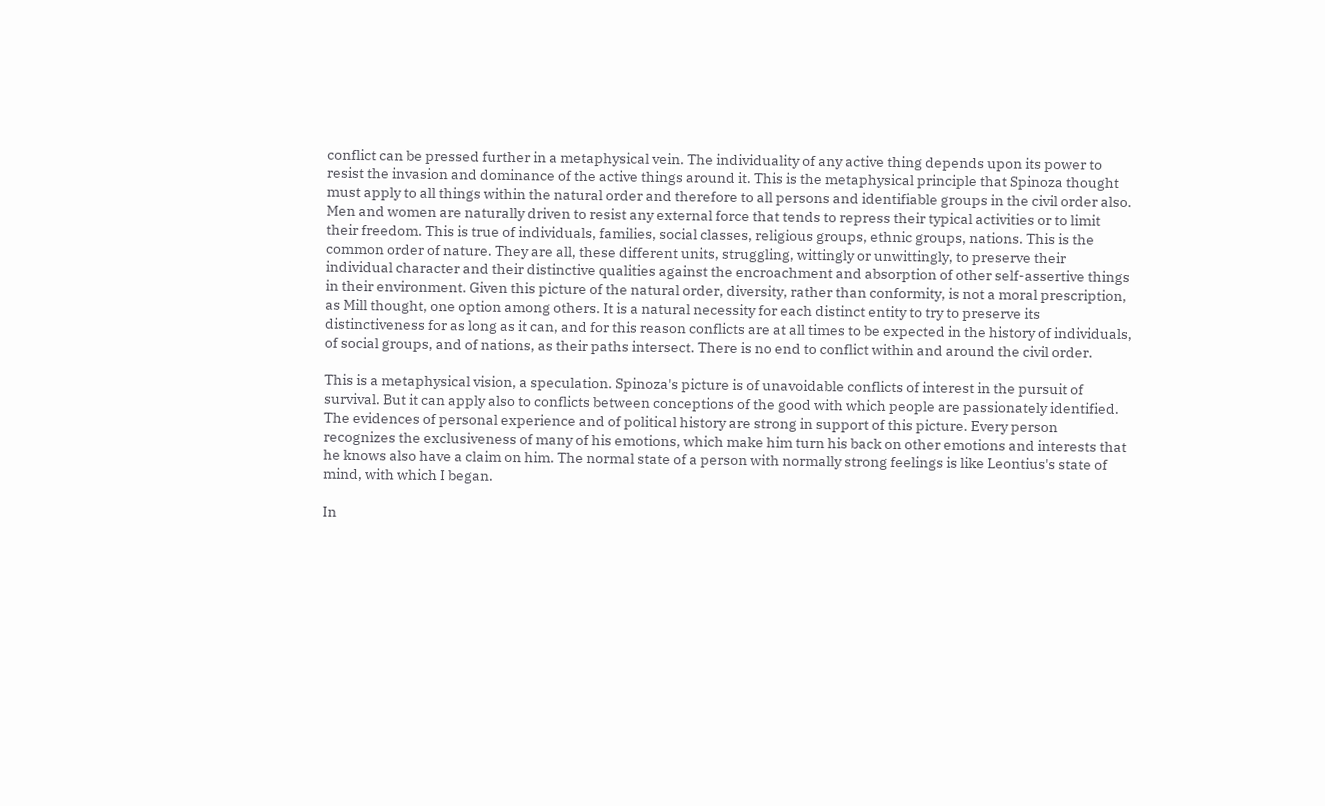conflict can be pressed further in a metaphysical vein. The individuality of any active thing depends upon its power to resist the invasion and dominance of the active things around it. This is the metaphysical principle that Spinoza thought must apply to all things within the natural order and therefore to all persons and identifiable groups in the civil order also. Men and women are naturally driven to resist any external force that tends to repress their typical activities or to limit their freedom. This is true of individuals, families, social classes, religious groups, ethnic groups, nations. This is the common order of nature. They are all, these different units, struggling, wittingly or unwittingly, to preserve their individual character and their distinctive qualities against the encroachment and absorption of other self-assertive things in their environment. Given this picture of the natural order, diversity, rather than conformity, is not a moral prescription, as Mill thought, one option among others. It is a natural necessity for each distinct entity to try to preserve its distinctiveness for as long as it can, and for this reason conflicts are at all times to be expected in the history of individuals, of social groups, and of nations, as their paths intersect. There is no end to conflict within and around the civil order.

This is a metaphysical vision, a speculation. Spinoza's picture is of unavoidable conflicts of interest in the pursuit of survival. But it can apply also to conflicts between conceptions of the good with which people are passionately identified. The evidences of personal experience and of political history are strong in support of this picture. Every person recognizes the exclusiveness of many of his emotions, which make him turn his back on other emotions and interests that he knows also have a claim on him. The normal state of a person with normally strong feelings is like Leontius's state of mind, with which I began.

In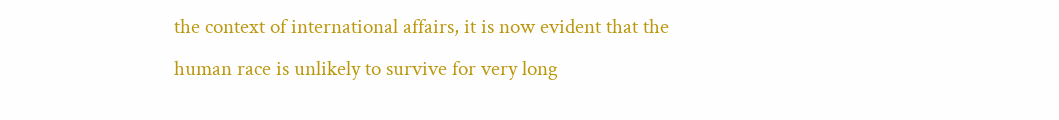the context of international affairs, it is now evident that the human race is unlikely to survive for very long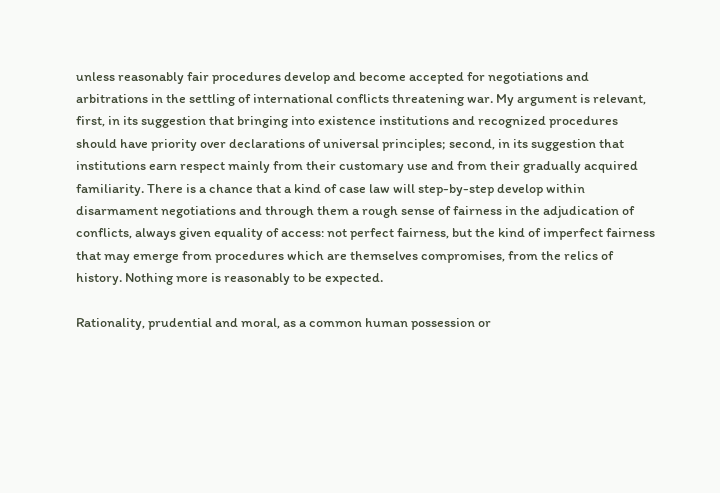unless reasonably fair procedures develop and become accepted for negotiations and arbitrations in the settling of international conflicts threatening war. My argument is relevant, first, in its suggestion that bringing into existence institutions and recognized procedures should have priority over declarations of universal principles; second, in its suggestion that institutions earn respect mainly from their customary use and from their gradually acquired familiarity. There is a chance that a kind of case law will step-by-step develop within disarmament negotiations and through them a rough sense of fairness in the adjudication of conflicts, always given equality of access: not perfect fairness, but the kind of imperfect fairness that may emerge from procedures which are themselves compromises, from the relics of history. Nothing more is reasonably to be expected.

Rationality, prudential and moral, as a common human possession or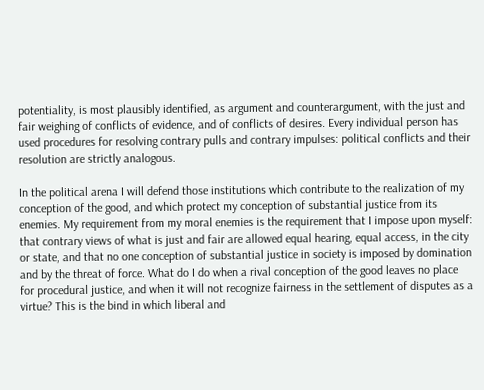potentiality, is most plausibly identified, as argument and counterargument, with the just and fair weighing of conflicts of evidence, and of conflicts of desires. Every individual person has used procedures for resolving contrary pulls and contrary impulses: political conflicts and their resolution are strictly analogous.

In the political arena I will defend those institutions which contribute to the realization of my conception of the good, and which protect my conception of substantial justice from its enemies. My requirement from my moral enemies is the requirement that I impose upon myself: that contrary views of what is just and fair are allowed equal hearing, equal access, in the city or state, and that no one conception of substantial justice in society is imposed by domination and by the threat of force. What do I do when a rival conception of the good leaves no place for procedural justice, and when it will not recognize fairness in the settlement of disputes as a virtue? This is the bind in which liberal and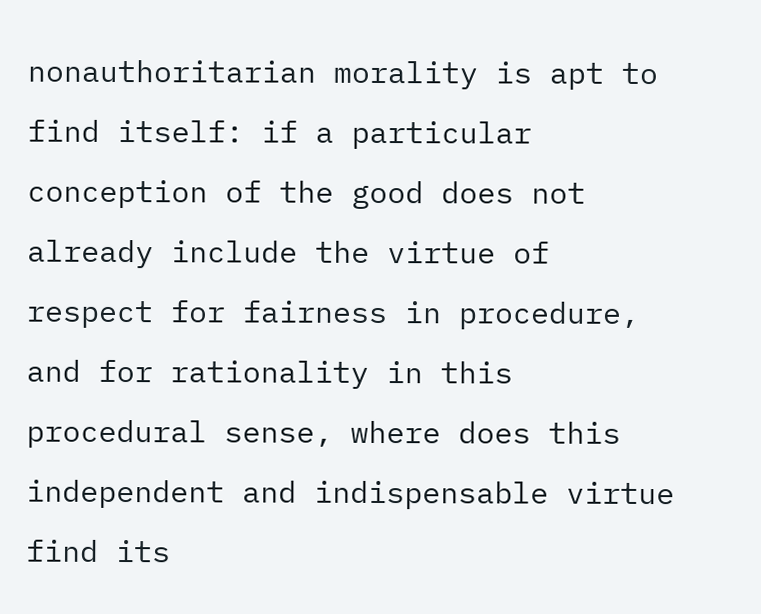nonauthoritarian morality is apt to find itself: if a particular conception of the good does not already include the virtue of respect for fairness in procedure, and for rationality in this procedural sense, where does this independent and indispensable virtue find its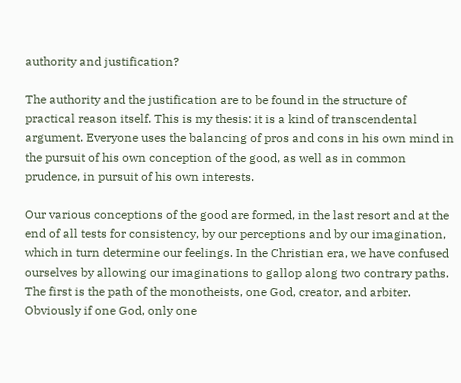authority and justification?

The authority and the justification are to be found in the structure of practical reason itself. This is my thesis: it is a kind of transcendental argument. Everyone uses the balancing of pros and cons in his own mind in the pursuit of his own conception of the good, as well as in common prudence, in pursuit of his own interests.

Our various conceptions of the good are formed, in the last resort and at the end of all tests for consistency, by our perceptions and by our imagination, which in turn determine our feelings. In the Christian era, we have confused ourselves by allowing our imaginations to gallop along two contrary paths. The first is the path of the monotheists, one God, creator, and arbiter. Obviously if one God, only one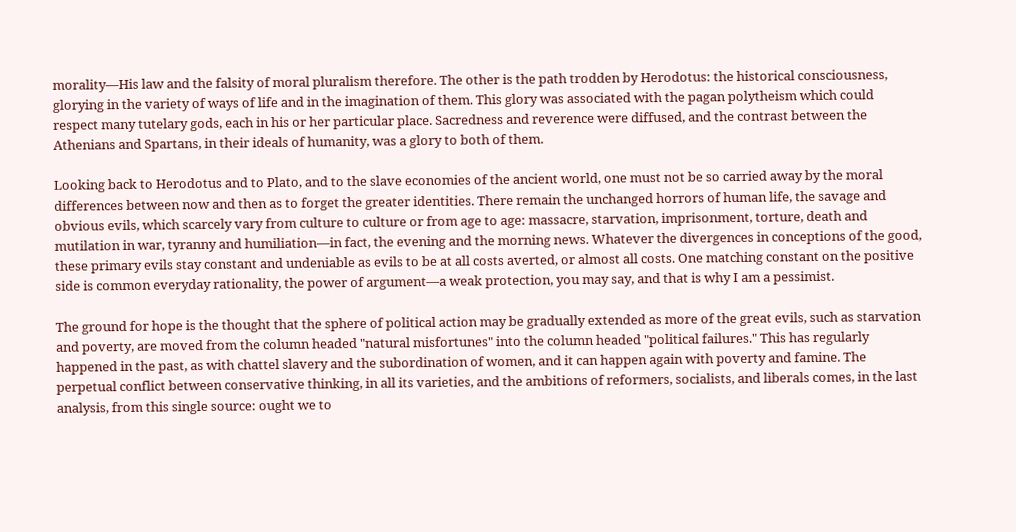morality—His law and the falsity of moral pluralism therefore. The other is the path trodden by Herodotus: the historical consciousness, glorying in the variety of ways of life and in the imagination of them. This glory was associated with the pagan polytheism which could respect many tutelary gods, each in his or her particular place. Sacredness and reverence were diffused, and the contrast between the Athenians and Spartans, in their ideals of humanity, was a glory to both of them.

Looking back to Herodotus and to Plato, and to the slave economies of the ancient world, one must not be so carried away by the moral differences between now and then as to forget the greater identities. There remain the unchanged horrors of human life, the savage and obvious evils, which scarcely vary from culture to culture or from age to age: massacre, starvation, imprisonment, torture, death and mutilation in war, tyranny and humiliation—in fact, the evening and the morning news. Whatever the divergences in conceptions of the good, these primary evils stay constant and undeniable as evils to be at all costs averted, or almost all costs. One matching constant on the positive side is common everyday rationality, the power of argument—a weak protection, you may say, and that is why I am a pessimist.

The ground for hope is the thought that the sphere of political action may be gradually extended as more of the great evils, such as starvation and poverty, are moved from the column headed "natural misfortunes" into the column headed "political failures." This has regularly happened in the past, as with chattel slavery and the subordination of women, and it can happen again with poverty and famine. The perpetual conflict between conservative thinking, in all its varieties, and the ambitions of reformers, socialists, and liberals comes, in the last analysis, from this single source: ought we to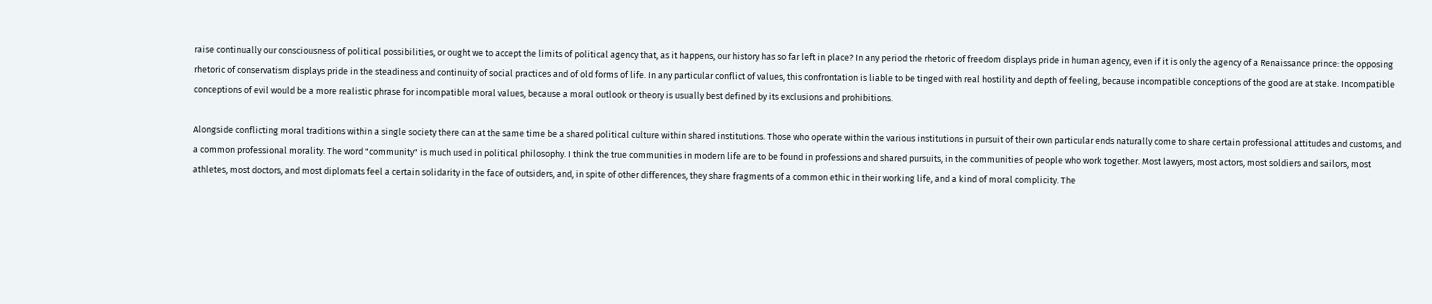raise continually our consciousness of political possibilities, or ought we to accept the limits of political agency that, as it happens, our history has so far left in place? In any period the rhetoric of freedom displays pride in human agency, even if it is only the agency of a Renaissance prince: the opposing rhetoric of conservatism displays pride in the steadiness and continuity of social practices and of old forms of life. In any particular conflict of values, this confrontation is liable to be tinged with real hostility and depth of feeling, because incompatible conceptions of the good are at stake. Incompatible conceptions of evil would be a more realistic phrase for incompatible moral values, because a moral outlook or theory is usually best defined by its exclusions and prohibitions.

Alongside conflicting moral traditions within a single society there can at the same time be a shared political culture within shared institutions. Those who operate within the various institutions in pursuit of their own particular ends naturally come to share certain professional attitudes and customs, and a common professional morality. The word "community" is much used in political philosophy. I think the true communities in modern life are to be found in professions and shared pursuits, in the communities of people who work together. Most lawyers, most actors, most soldiers and sailors, most athletes, most doctors, and most diplomats feel a certain solidarity in the face of outsiders, and, in spite of other differences, they share fragments of a common ethic in their working life, and a kind of moral complicity. The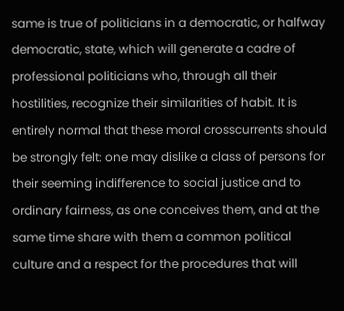same is true of politicians in a democratic, or halfway democratic, state, which will generate a cadre of professional politicians who, through all their hostilities, recognize their similarities of habit. It is entirely normal that these moral crosscurrents should be strongly felt: one may dislike a class of persons for their seeming indifference to social justice and to ordinary fairness, as one conceives them, and at the same time share with them a common political culture and a respect for the procedures that will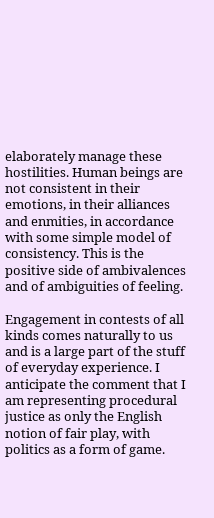elaborately manage these hostilities. Human beings are not consistent in their emotions, in their alliances and enmities, in accordance with some simple model of consistency. This is the positive side of ambivalences and of ambiguities of feeling.

Engagement in contests of all kinds comes naturally to us and is a large part of the stuff of everyday experience. I anticipate the comment that I am representing procedural justice as only the English notion of fair play, with politics as a form of game.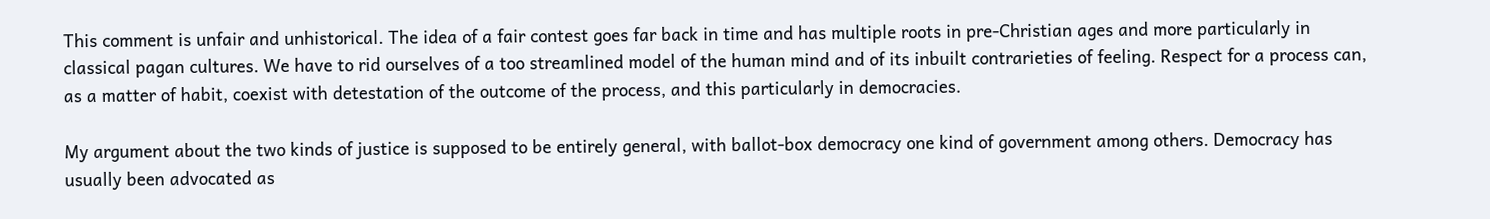This comment is unfair and unhistorical. The idea of a fair contest goes far back in time and has multiple roots in pre-Christian ages and more particularly in classical pagan cultures. We have to rid ourselves of a too streamlined model of the human mind and of its inbuilt contrarieties of feeling. Respect for a process can, as a matter of habit, coexist with detestation of the outcome of the process, and this particularly in democracies.

My argument about the two kinds of justice is supposed to be entirely general, with ballot-box democracy one kind of government among others. Democracy has usually been advocated as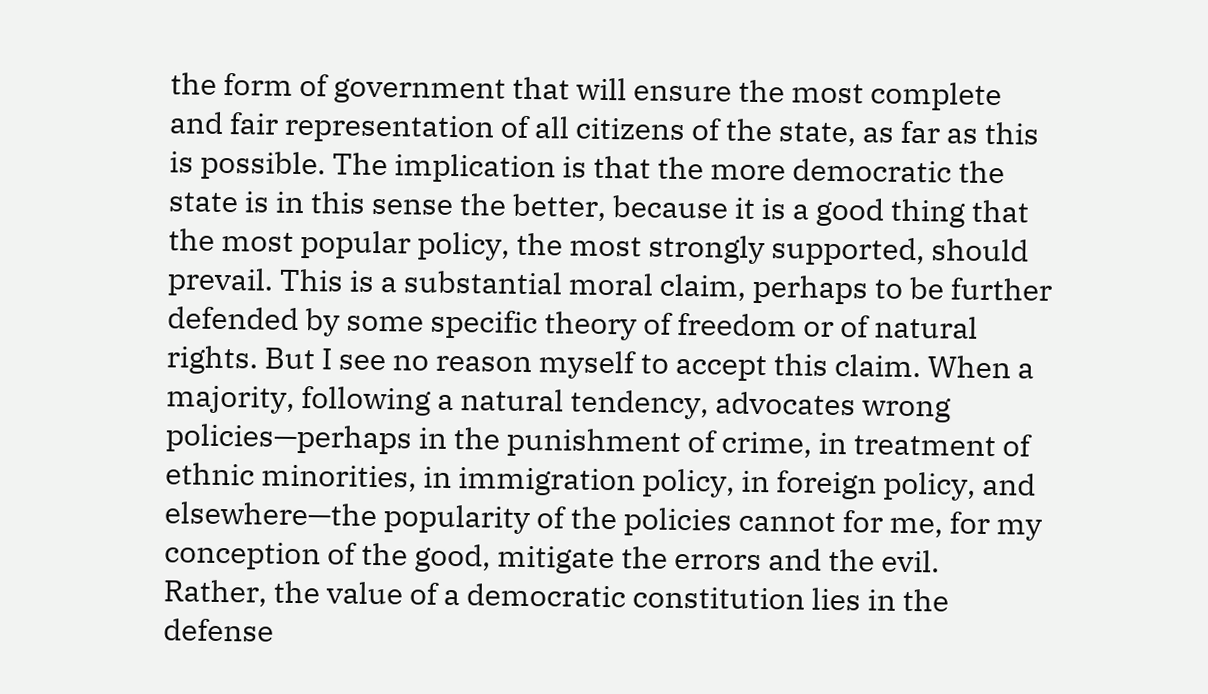the form of government that will ensure the most complete and fair representation of all citizens of the state, as far as this is possible. The implication is that the more democratic the state is in this sense the better, because it is a good thing that the most popular policy, the most strongly supported, should prevail. This is a substantial moral claim, perhaps to be further defended by some specific theory of freedom or of natural rights. But I see no reason myself to accept this claim. When a majority, following a natural tendency, advocates wrong policies—perhaps in the punishment of crime, in treatment of ethnic minorities, in immigration policy, in foreign policy, and elsewhere—the popularity of the policies cannot for me, for my conception of the good, mitigate the errors and the evil. Rather, the value of a democratic constitution lies in the defense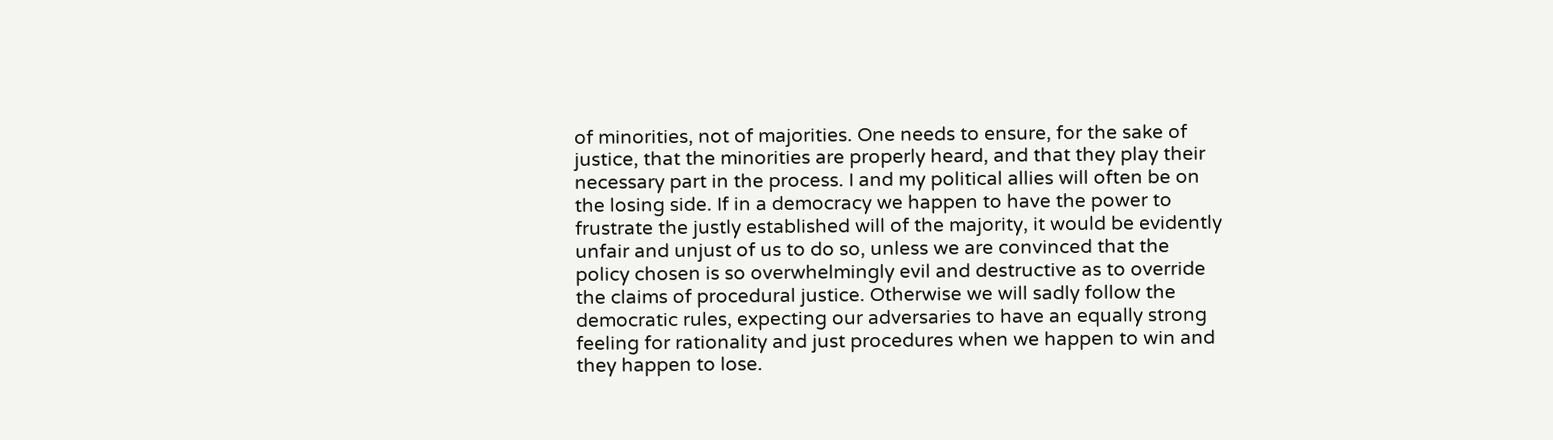of minorities, not of majorities. One needs to ensure, for the sake of justice, that the minorities are properly heard, and that they play their necessary part in the process. I and my political allies will often be on the losing side. If in a democracy we happen to have the power to frustrate the justly established will of the majority, it would be evidently unfair and unjust of us to do so, unless we are convinced that the policy chosen is so overwhelmingly evil and destructive as to override the claims of procedural justice. Otherwise we will sadly follow the democratic rules, expecting our adversaries to have an equally strong feeling for rationality and just procedures when we happen to win and they happen to lose.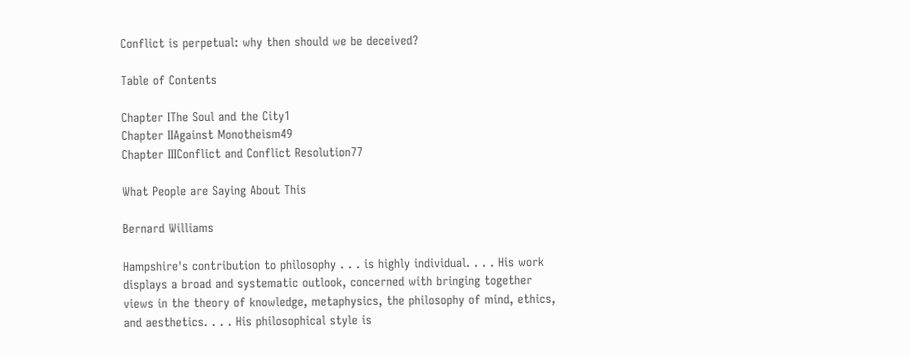Conflict is perpetual: why then should we be deceived?

Table of Contents

Chapter IThe Soul and the City1
Chapter IIAgainst Monotheism49
Chapter IIIConflict and Conflict Resolution77

What People are Saying About This

Bernard Williams

Hampshire's contribution to philosophy . . . is highly individual. . . . His work displays a broad and systematic outlook, concerned with bringing together views in the theory of knowledge, metaphysics, the philosophy of mind, ethics, and aesthetics. . . . His philosophical style is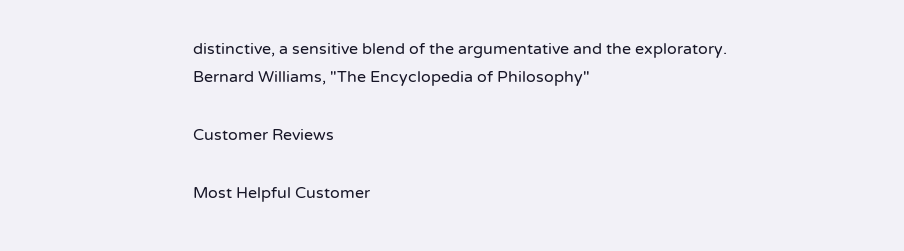distinctive, a sensitive blend of the argumentative and the exploratory.
Bernard Williams, "The Encyclopedia of Philosophy"

Customer Reviews

Most Helpful Customer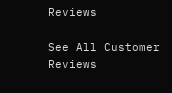Reviews

See All Customer Reviews